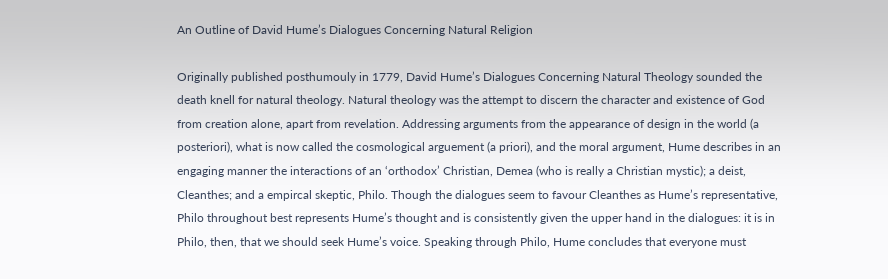An Outline of David Hume’s Dialogues Concerning Natural Religion

Originally published posthumouly in 1779, David Hume’s Dialogues Concerning Natural Theology sounded the death knell for natural theology. Natural theology was the attempt to discern the character and existence of God from creation alone, apart from revelation. Addressing arguments from the appearance of design in the world (a posteriori), what is now called the cosmological arguement (a priori), and the moral argument, Hume describes in an engaging manner the interactions of an ‘orthodox’ Christian, Demea (who is really a Christian mystic); a deist, Cleanthes; and a empircal skeptic, Philo. Though the dialogues seem to favour Cleanthes as Hume’s representative, Philo throughout best represents Hume’s thought and is consistently given the upper hand in the dialogues: it is in Philo, then, that we should seek Hume’s voice. Speaking through Philo, Hume concludes that everyone must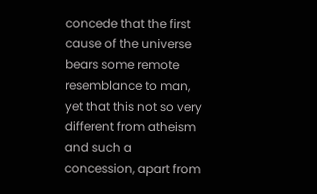concede that the first cause of the universe bears some remote resemblance to man, yet that this not so very different from atheism and such a concession, apart from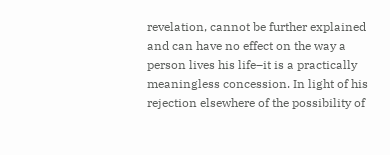revelation, cannot be further explained and can have no effect on the way a person lives his life–it is a practically meaningless concession. In light of his rejection elsewhere of the possibility of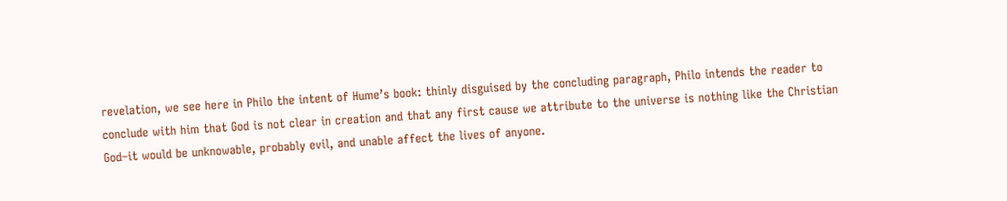revelation, we see here in Philo the intent of Hume’s book: thinly disguised by the concluding paragraph, Philo intends the reader to conclude with him that God is not clear in creation and that any first cause we attribute to the universe is nothing like the Christian God–it would be unknowable, probably evil, and unable affect the lives of anyone.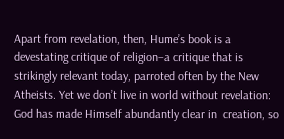Apart from revelation, then, Hume’s book is a devestating critique of religion–a critique that is strikingly relevant today, parroted often by the New Atheists. Yet we don’t live in world without revelation: God has made Himself abundantly clear in  creation, so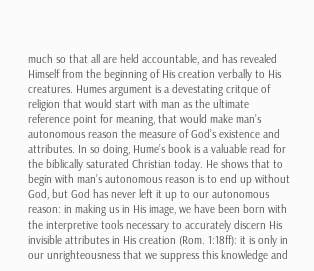much so that all are held accountable, and has revealed Himself from the beginning of His creation verbally to His creatures. Humes argument is a devestating critque of religion that would start with man as the ultimate reference point for meaning, that would make man’s autonomous reason the measure of God’s existence and attributes. In so doing, Hume’s book is a valuable read for the biblically saturated Christian today. He shows that to begin with man’s autonomous reason is to end up without God, but God has never left it up to our autonomous reason: in making us in His image, we have been born with the interpretive tools necessary to accurately discern His invisible attributes in His creation (Rom. 1:18ff): it is only in our unrighteousness that we suppress this knowledge and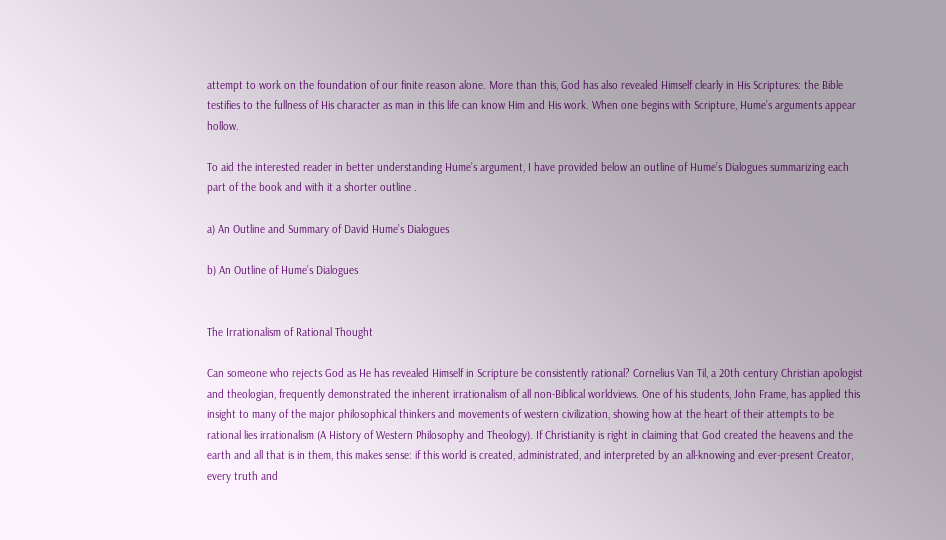attempt to work on the foundation of our finite reason alone. More than this, God has also revealed Himself clearly in His Scriptures: the Bible testifies to the fullness of His character as man in this life can know Him and His work. When one begins with Scripture, Hume’s arguments appear hollow.

To aid the interested reader in better understanding Hume’s argument, I have provided below an outline of Hume’s Dialogues summarizing each part of the book and with it a shorter outline .

a) An Outline and Summary of David Hume’s Dialogues

b) An Outline of Hume’s Dialogues


The Irrationalism of Rational Thought

Can someone who rejects God as He has revealed Himself in Scripture be consistently rational? Cornelius Van Til, a 20th century Christian apologist and theologian, frequently demonstrated the inherent irrationalism of all non-Biblical worldviews. One of his students, John Frame, has applied this insight to many of the major philosophical thinkers and movements of western civilization, showing how at the heart of their attempts to be rational lies irrationalism (A History of Western Philosophy and Theology). If Christianity is right in claiming that God created the heavens and the earth and all that is in them, this makes sense: if this world is created, administrated, and interpreted by an all-knowing and ever-present Creator, every truth and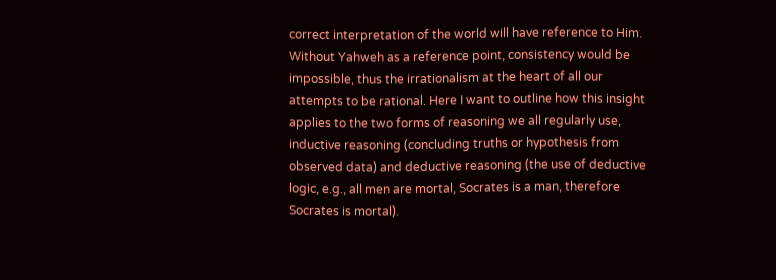correct interpretation of the world will have reference to Him. Without Yahweh as a reference point, consistency would be impossible, thus the irrationalism at the heart of all our attempts to be rational. Here I want to outline how this insight applies to the two forms of reasoning we all regularly use, inductive reasoning (concluding truths or hypothesis from observed data) and deductive reasoning (the use of deductive logic, e.g., all men are mortal, Socrates is a man, therefore Socrates is mortal).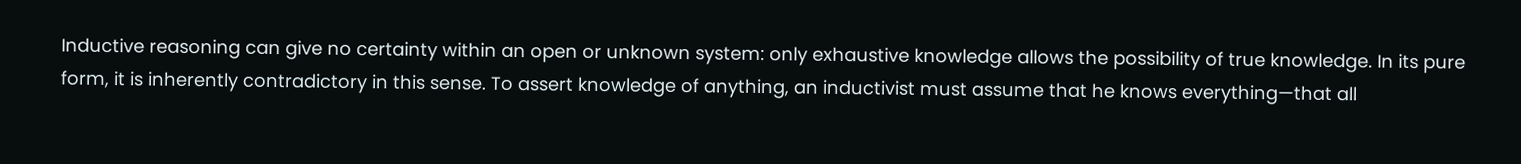Inductive reasoning can give no certainty within an open or unknown system: only exhaustive knowledge allows the possibility of true knowledge. In its pure form, it is inherently contradictory in this sense. To assert knowledge of anything, an inductivist must assume that he knows everything—that all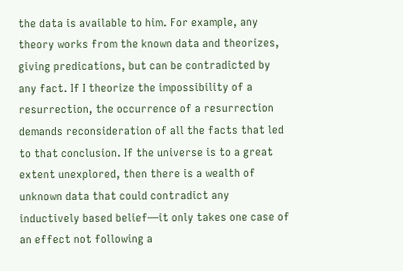the data is available to him. For example, any theory works from the known data and theorizes, giving predications, but can be contradicted by any fact. If I theorize the impossibility of a resurrection, the occurrence of a resurrection demands reconsideration of all the facts that led to that conclusion. If the universe is to a great extent unexplored, then there is a wealth of unknown data that could contradict any inductively based belief—it only takes one case of an effect not following a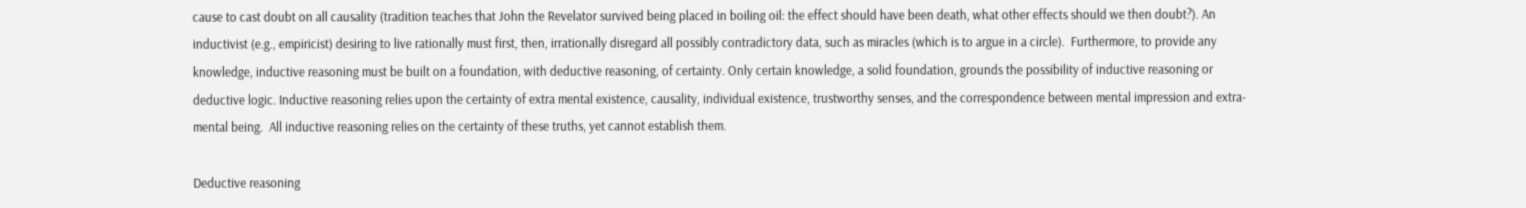cause to cast doubt on all causality (tradition teaches that John the Revelator survived being placed in boiling oil: the effect should have been death, what other effects should we then doubt?). An inductivist (e.g., empiricist) desiring to live rationally must first, then, irrationally disregard all possibly contradictory data, such as miracles (which is to argue in a circle).  Furthermore, to provide any knowledge, inductive reasoning must be built on a foundation, with deductive reasoning, of certainty. Only certain knowledge, a solid foundation, grounds the possibility of inductive reasoning or deductive logic. Inductive reasoning relies upon the certainty of extra mental existence, causality, individual existence, trustworthy senses, and the correspondence between mental impression and extra-mental being.  All inductive reasoning relies on the certainty of these truths, yet cannot establish them.

Deductive reasoning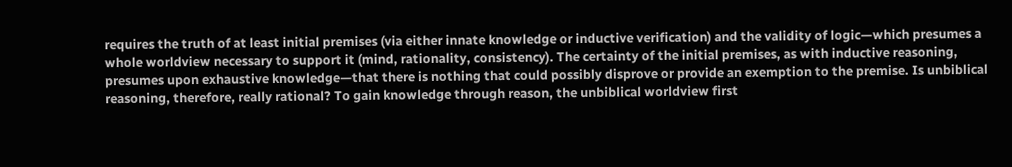requires the truth of at least initial premises (via either innate knowledge or inductive verification) and the validity of logic—which presumes a whole worldview necessary to support it (mind, rationality, consistency). The certainty of the initial premises, as with inductive reasoning, presumes upon exhaustive knowledge—that there is nothing that could possibly disprove or provide an exemption to the premise. Is unbiblical reasoning, therefore, really rational? To gain knowledge through reason, the unbiblical worldview first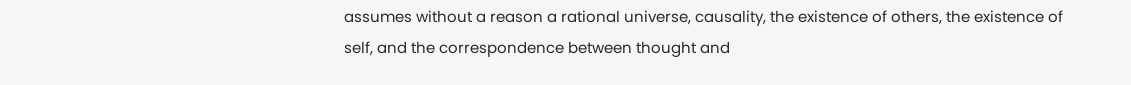assumes without a reason a rational universe, causality, the existence of others, the existence of self, and the correspondence between thought and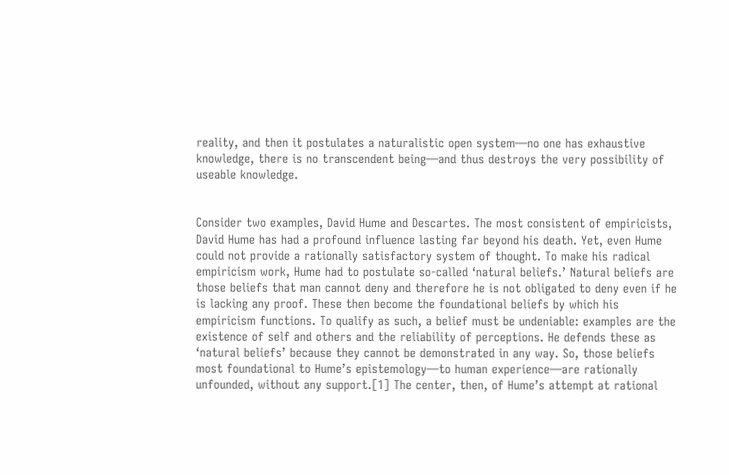reality, and then it postulates a naturalistic open system—no one has exhaustive knowledge, there is no transcendent being—and thus destroys the very possibility of useable knowledge.


Consider two examples, David Hume and Descartes. The most consistent of empiricists, David Hume has had a profound influence lasting far beyond his death. Yet, even Hume could not provide a rationally satisfactory system of thought. To make his radical empiricism work, Hume had to postulate so-called ‘natural beliefs.’ Natural beliefs are those beliefs that man cannot deny and therefore he is not obligated to deny even if he is lacking any proof. These then become the foundational beliefs by which his empiricism functions. To qualify as such, a belief must be undeniable: examples are the existence of self and others and the reliability of perceptions. He defends these as ‘natural beliefs’ because they cannot be demonstrated in any way. So, those beliefs most foundational to Hume’s epistemology—to human experience—are rationally unfounded, without any support.[1] The center, then, of Hume’s attempt at rational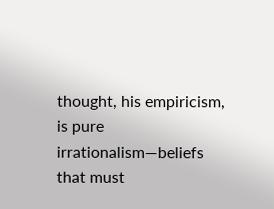thought, his empiricism, is pure irrationalism—beliefs that must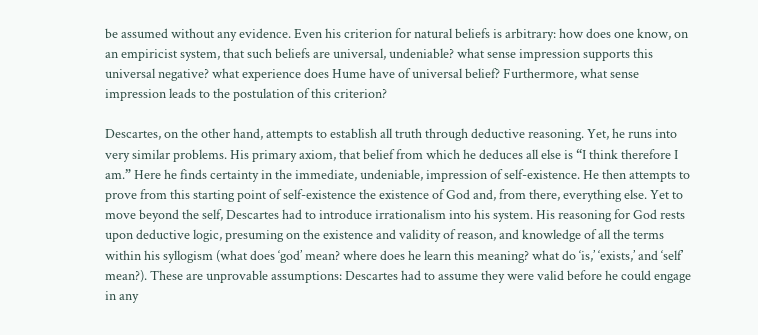be assumed without any evidence. Even his criterion for natural beliefs is arbitrary: how does one know, on an empiricist system, that such beliefs are universal, undeniable? what sense impression supports this universal negative? what experience does Hume have of universal belief? Furthermore, what sense impression leads to the postulation of this criterion?

Descartes, on the other hand, attempts to establish all truth through deductive reasoning. Yet, he runs into very similar problems. His primary axiom, that belief from which he deduces all else is “I think therefore I am.” Here he finds certainty in the immediate, undeniable, impression of self-existence. He then attempts to prove from this starting point of self-existence the existence of God and, from there, everything else. Yet to move beyond the self, Descartes had to introduce irrationalism into his system. His reasoning for God rests upon deductive logic, presuming on the existence and validity of reason, and knowledge of all the terms within his syllogism (what does ‘god’ mean? where does he learn this meaning? what do ‘is,’ ‘exists,’ and ‘self’ mean?). These are unprovable assumptions: Descartes had to assume they were valid before he could engage in any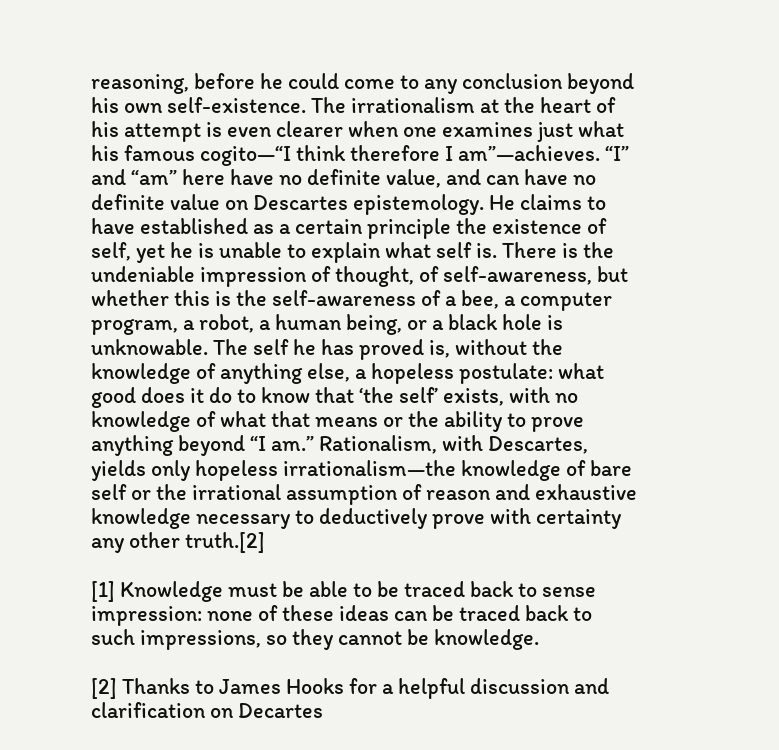reasoning, before he could come to any conclusion beyond his own self-existence. The irrationalism at the heart of his attempt is even clearer when one examines just what his famous cogito—“I think therefore I am”—achieves. “I” and “am” here have no definite value, and can have no definite value on Descartes epistemology. He claims to have established as a certain principle the existence of self, yet he is unable to explain what self is. There is the undeniable impression of thought, of self-awareness, but whether this is the self-awareness of a bee, a computer program, a robot, a human being, or a black hole is unknowable. The self he has proved is, without the knowledge of anything else, a hopeless postulate: what good does it do to know that ‘the self’ exists, with no knowledge of what that means or the ability to prove anything beyond “I am.” Rationalism, with Descartes, yields only hopeless irrationalism—the knowledge of bare self or the irrational assumption of reason and exhaustive knowledge necessary to deductively prove with certainty any other truth.[2]

[1] Knowledge must be able to be traced back to sense impression: none of these ideas can be traced back to such impressions, so they cannot be knowledge.

[2] Thanks to James Hooks for a helpful discussion and clarification on Decartes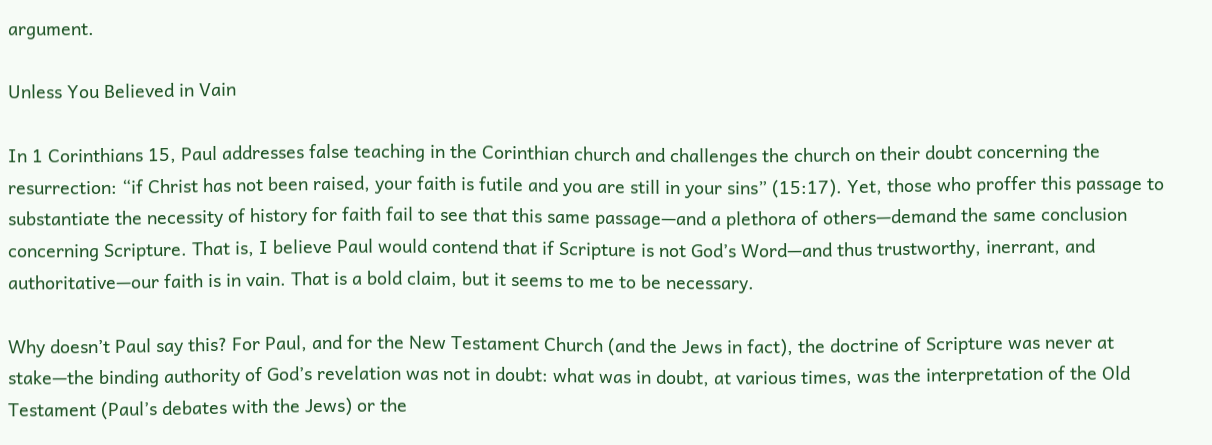argument.

Unless You Believed in Vain

In 1 Corinthians 15, Paul addresses false teaching in the Corinthian church and challenges the church on their doubt concerning the resurrection: “if Christ has not been raised, your faith is futile and you are still in your sins” (15:17). Yet, those who proffer this passage to substantiate the necessity of history for faith fail to see that this same passage—and a plethora of others—demand the same conclusion concerning Scripture. That is, I believe Paul would contend that if Scripture is not God’s Word—and thus trustworthy, inerrant, and authoritative—our faith is in vain. That is a bold claim, but it seems to me to be necessary.

Why doesn’t Paul say this? For Paul, and for the New Testament Church (and the Jews in fact), the doctrine of Scripture was never at stake—the binding authority of God’s revelation was not in doubt: what was in doubt, at various times, was the interpretation of the Old Testament (Paul’s debates with the Jews) or the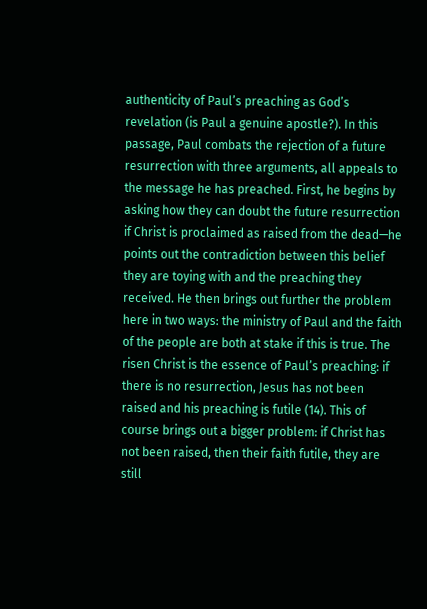authenticity of Paul’s preaching as God’s revelation (is Paul a genuine apostle?). In this passage, Paul combats the rejection of a future resurrection with three arguments, all appeals to the message he has preached. First, he begins by asking how they can doubt the future resurrection if Christ is proclaimed as raised from the dead—he points out the contradiction between this belief they are toying with and the preaching they received. He then brings out further the problem here in two ways: the ministry of Paul and the faith of the people are both at stake if this is true. The risen Christ is the essence of Paul’s preaching: if there is no resurrection, Jesus has not been raised and his preaching is futile (14). This of course brings out a bigger problem: if Christ has not been raised, then their faith futile, they are still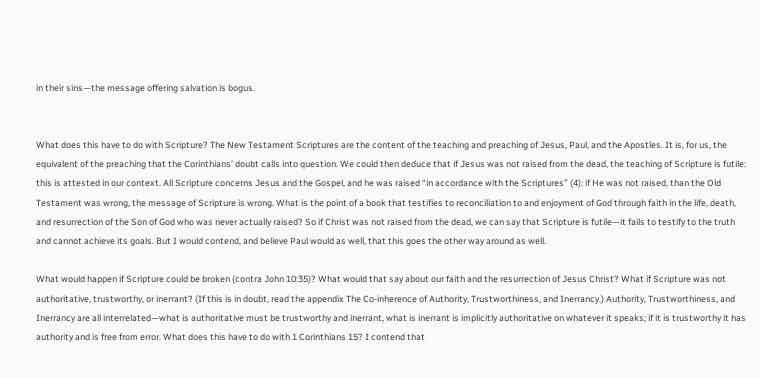in their sins—the message offering salvation is bogus.


What does this have to do with Scripture? The New Testament Scriptures are the content of the teaching and preaching of Jesus, Paul, and the Apostles. It is, for us, the equivalent of the preaching that the Corinthians’ doubt calls into question. We could then deduce that if Jesus was not raised from the dead, the teaching of Scripture is futile: this is attested in our context. All Scripture concerns Jesus and the Gospel, and he was raised “in accordance with the Scriptures” (4): if He was not raised, than the Old Testament was wrong, the message of Scripture is wrong. What is the point of a book that testifies to reconciliation to and enjoyment of God through faith in the life, death, and resurrection of the Son of God who was never actually raised? So if Christ was not raised from the dead, we can say that Scripture is futile—it fails to testify to the truth and cannot achieve its goals. But I would contend, and believe Paul would as well, that this goes the other way around as well.

What would happen if Scripture could be broken (contra John 10:35)? What would that say about our faith and the resurrection of Jesus Christ? What if Scripture was not authoritative, trustworthy, or inerrant? (If this is in doubt, read the appendix The Co-inherence of Authority, Trustworthiness, and Inerrancy.) Authority, Trustworthiness, and Inerrancy are all interrelated—what is authoritative must be trustworthy and inerrant, what is inerrant is implicitly authoritative on whatever it speaks; if it is trustworthy it has authority and is free from error. What does this have to do with 1 Corinthians 15? I contend that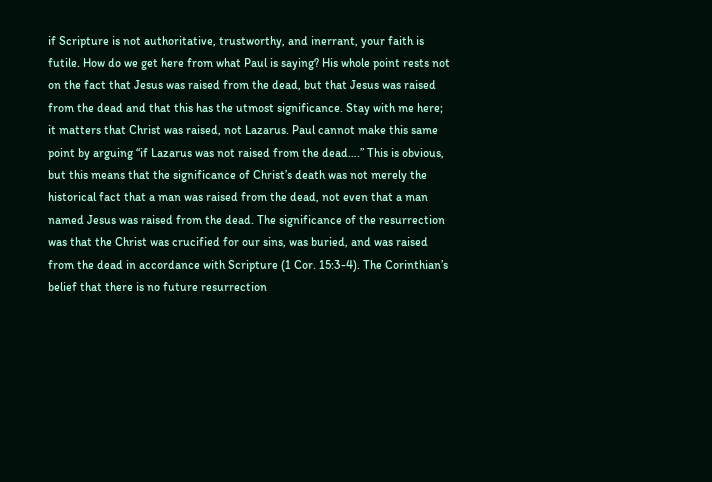if Scripture is not authoritative, trustworthy, and inerrant, your faith is futile. How do we get here from what Paul is saying? His whole point rests not on the fact that Jesus was raised from the dead, but that Jesus was raised from the dead and that this has the utmost significance. Stay with me here; it matters that Christ was raised, not Lazarus. Paul cannot make this same point by arguing “if Lazarus was not raised from the dead….” This is obvious, but this means that the significance of Christ’s death was not merely the historical fact that a man was raised from the dead, not even that a man named Jesus was raised from the dead. The significance of the resurrection was that the Christ was crucified for our sins, was buried, and was raised from the dead in accordance with Scripture (1 Cor. 15:3-4). The Corinthian’s belief that there is no future resurrection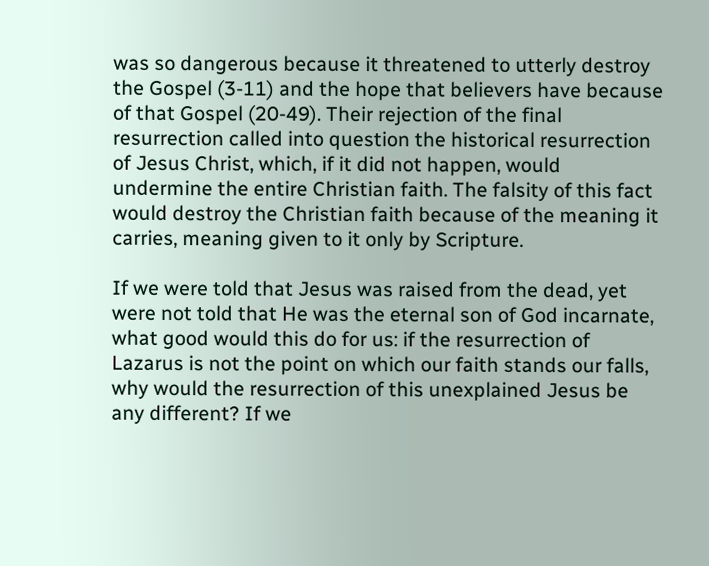was so dangerous because it threatened to utterly destroy the Gospel (3-11) and the hope that believers have because of that Gospel (20-49). Their rejection of the final resurrection called into question the historical resurrection of Jesus Christ, which, if it did not happen, would undermine the entire Christian faith. The falsity of this fact would destroy the Christian faith because of the meaning it carries, meaning given to it only by Scripture.

If we were told that Jesus was raised from the dead, yet were not told that He was the eternal son of God incarnate, what good would this do for us: if the resurrection of Lazarus is not the point on which our faith stands our falls, why would the resurrection of this unexplained Jesus be any different? If we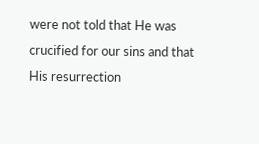were not told that He was crucified for our sins and that His resurrection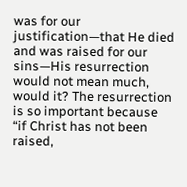was for our justification—that He died and was raised for our sins—His resurrection would not mean much, would it? The resurrection is so important because “if Christ has not been raised,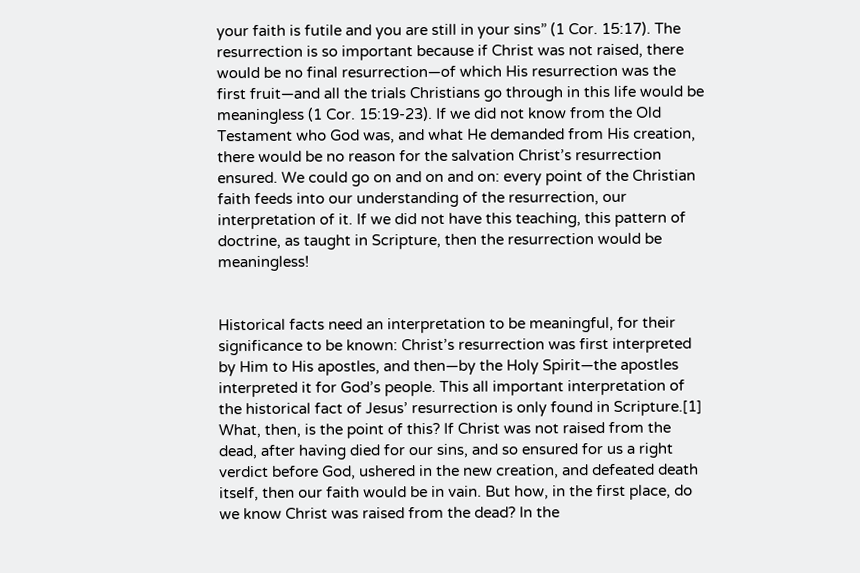your faith is futile and you are still in your sins” (1 Cor. 15:17). The resurrection is so important because if Christ was not raised, there would be no final resurrection—of which His resurrection was the first fruit—and all the trials Christians go through in this life would be meaningless (1 Cor. 15:19-23). If we did not know from the Old Testament who God was, and what He demanded from His creation, there would be no reason for the salvation Christ’s resurrection ensured. We could go on and on and on: every point of the Christian faith feeds into our understanding of the resurrection, our interpretation of it. If we did not have this teaching, this pattern of doctrine, as taught in Scripture, then the resurrection would be meaningless!


Historical facts need an interpretation to be meaningful, for their significance to be known: Christ’s resurrection was first interpreted by Him to His apostles, and then—by the Holy Spirit—the apostles interpreted it for God’s people. This all important interpretation of the historical fact of Jesus’ resurrection is only found in Scripture.[1] What, then, is the point of this? If Christ was not raised from the dead, after having died for our sins, and so ensured for us a right verdict before God, ushered in the new creation, and defeated death itself, then our faith would be in vain. But how, in the first place, do we know Christ was raised from the dead? In the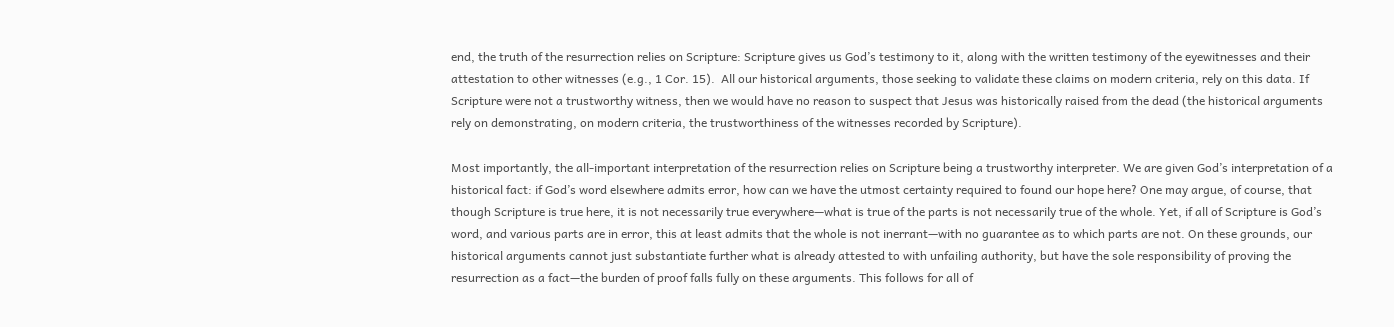end, the truth of the resurrection relies on Scripture: Scripture gives us God’s testimony to it, along with the written testimony of the eyewitnesses and their attestation to other witnesses (e.g., 1 Cor. 15).  All our historical arguments, those seeking to validate these claims on modern criteria, rely on this data. If Scripture were not a trustworthy witness, then we would have no reason to suspect that Jesus was historically raised from the dead (the historical arguments rely on demonstrating, on modern criteria, the trustworthiness of the witnesses recorded by Scripture).

Most importantly, the all-important interpretation of the resurrection relies on Scripture being a trustworthy interpreter. We are given God’s interpretation of a historical fact: if God’s word elsewhere admits error, how can we have the utmost certainty required to found our hope here? One may argue, of course, that though Scripture is true here, it is not necessarily true everywhere—what is true of the parts is not necessarily true of the whole. Yet, if all of Scripture is God’s word, and various parts are in error, this at least admits that the whole is not inerrant—with no guarantee as to which parts are not. On these grounds, our historical arguments cannot just substantiate further what is already attested to with unfailing authority, but have the sole responsibility of proving the resurrection as a fact—the burden of proof falls fully on these arguments. This follows for all of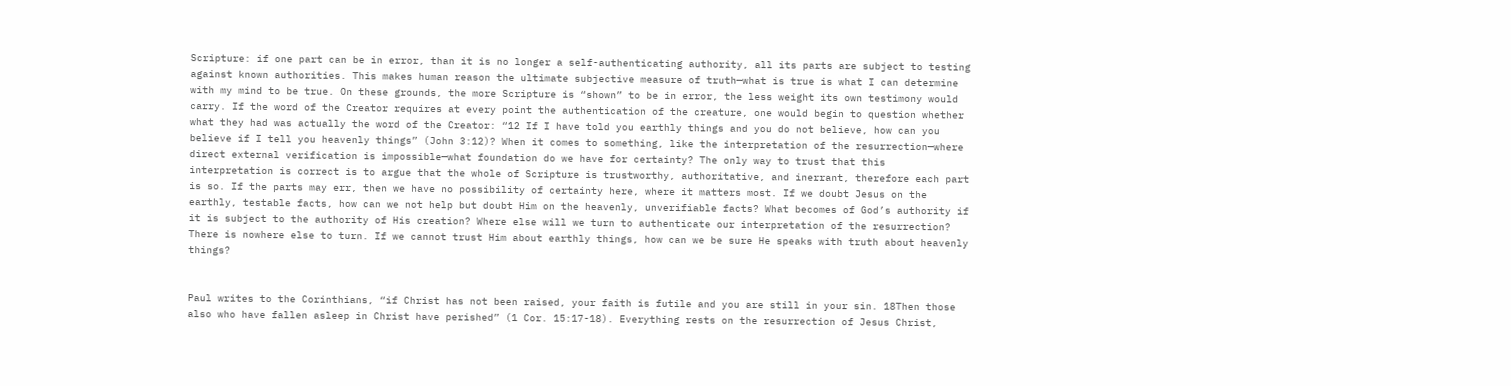Scripture: if one part can be in error, than it is no longer a self-authenticating authority, all its parts are subject to testing against known authorities. This makes human reason the ultimate subjective measure of truth—what is true is what I can determine with my mind to be true. On these grounds, the more Scripture is “shown” to be in error, the less weight its own testimony would carry. If the word of the Creator requires at every point the authentication of the creature, one would begin to question whether what they had was actually the word of the Creator: “12 If I have told you earthly things and you do not believe, how can you believe if I tell you heavenly things” (John 3:12)? When it comes to something, like the interpretation of the resurrection—where direct external verification is impossible—what foundation do we have for certainty? The only way to trust that this interpretation is correct is to argue that the whole of Scripture is trustworthy, authoritative, and inerrant, therefore each part is so. If the parts may err, then we have no possibility of certainty here, where it matters most. If we doubt Jesus on the earthly, testable facts, how can we not help but doubt Him on the heavenly, unverifiable facts? What becomes of God’s authority if it is subject to the authority of His creation? Where else will we turn to authenticate our interpretation of the resurrection? There is nowhere else to turn. If we cannot trust Him about earthly things, how can we be sure He speaks with truth about heavenly things?


Paul writes to the Corinthians, “if Christ has not been raised, your faith is futile and you are still in your sin. 18Then those also who have fallen asleep in Christ have perished” (1 Cor. 15:17-18). Everything rests on the resurrection of Jesus Christ,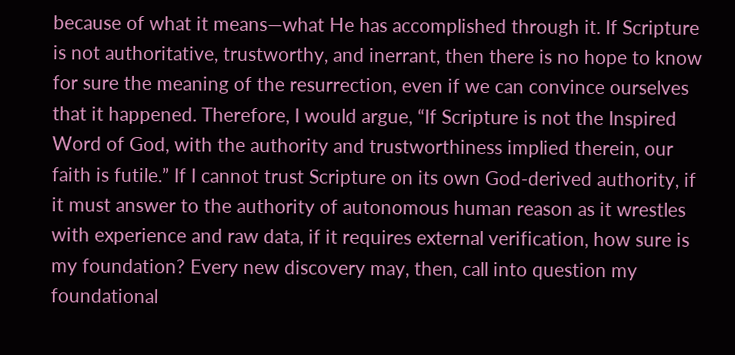because of what it means—what He has accomplished through it. If Scripture is not authoritative, trustworthy, and inerrant, then there is no hope to know for sure the meaning of the resurrection, even if we can convince ourselves that it happened. Therefore, I would argue, “If Scripture is not the Inspired Word of God, with the authority and trustworthiness implied therein, our faith is futile.” If I cannot trust Scripture on its own God-derived authority, if it must answer to the authority of autonomous human reason as it wrestles with experience and raw data, if it requires external verification, how sure is my foundation? Every new discovery may, then, call into question my foundational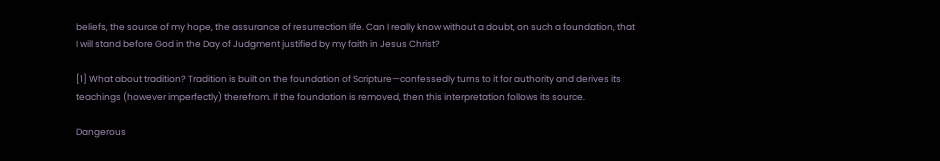beliefs, the source of my hope, the assurance of resurrection life. Can I really know without a doubt, on such a foundation, that I will stand before God in the Day of Judgment justified by my faith in Jesus Christ?

[1] What about tradition? Tradition is built on the foundation of Scripture—confessedly turns to it for authority and derives its teachings (however imperfectly) therefrom. If the foundation is removed, then this interpretation follows its source.

Dangerous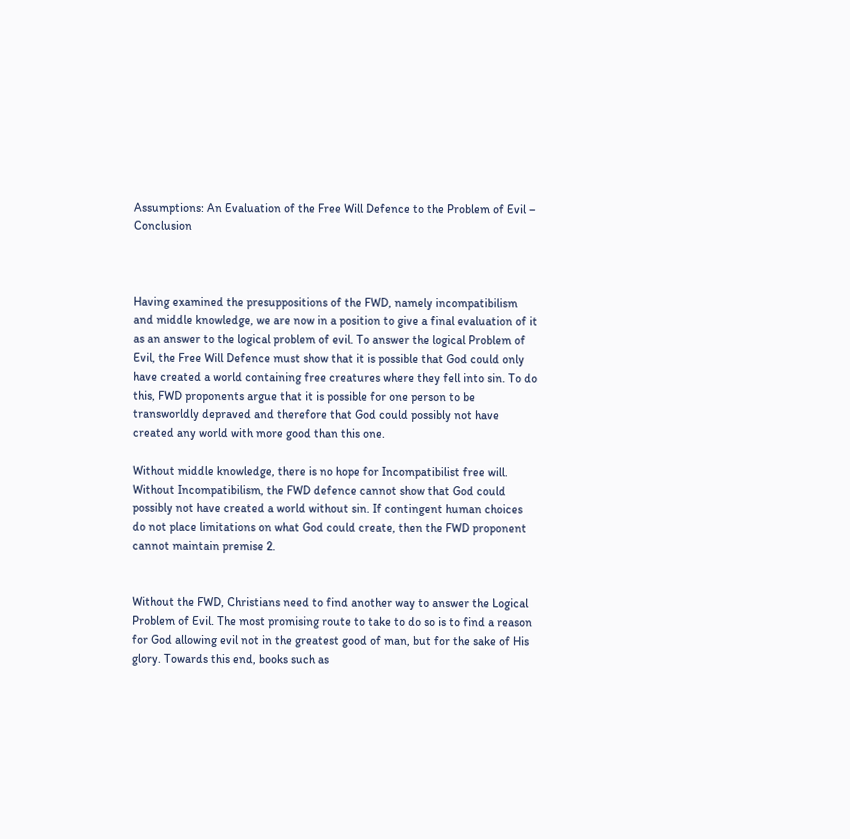Assumptions: An Evaluation of the Free Will Defence to the Problem of Evil – Conclusion



Having examined the presuppositions of the FWD, namely incompatibilism and middle knowledge, we are now in a position to give a final evaluation of it as an answer to the logical problem of evil. To answer the logical Problem of Evil, the Free Will Defence must show that it is possible that God could only have created a world containing free creatures where they fell into sin. To do this, FWD proponents argue that it is possible for one person to be transworldly depraved and therefore that God could possibly not have created any world with more good than this one.

Without middle knowledge, there is no hope for Incompatibilist free will. Without Incompatibilism, the FWD defence cannot show that God could possibly not have created a world without sin. If contingent human choices do not place limitations on what God could create, then the FWD proponent cannot maintain premise 2.


Without the FWD, Christians need to find another way to answer the Logical Problem of Evil. The most promising route to take to do so is to find a reason for God allowing evil not in the greatest good of man, but for the sake of His glory. Towards this end, books such as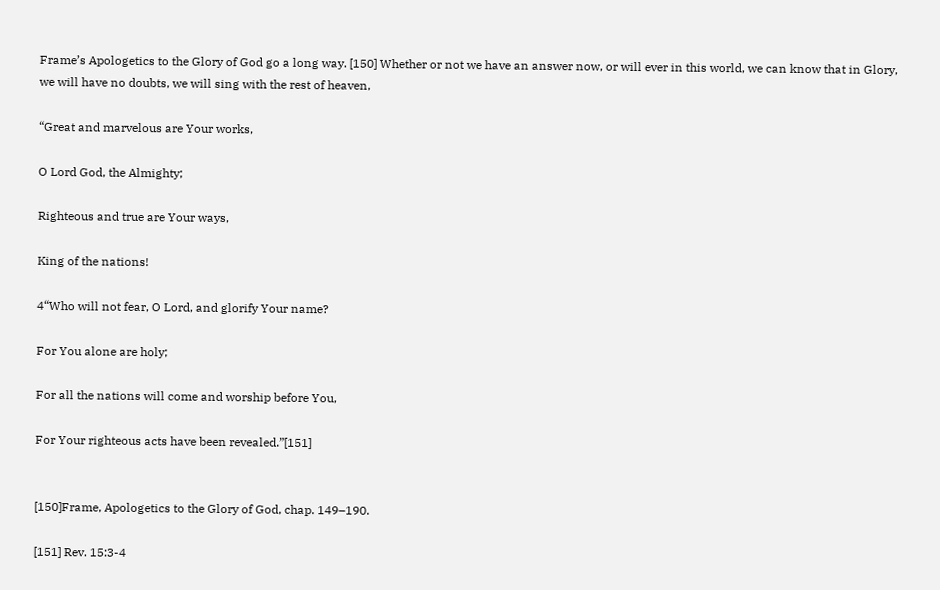Frame’s Apologetics to the Glory of God go a long way. [150] Whether or not we have an answer now, or will ever in this world, we can know that in Glory, we will have no doubts, we will sing with the rest of heaven,

“Great and marvelous are Your works,

O Lord God, the Almighty;

Righteous and true are Your ways,

King of the nations!

4“Who will not fear, O Lord, and glorify Your name?

For You alone are holy;

For all the nations will come and worship before You,

For Your righteous acts have been revealed.”[151]


[150]Frame, Apologetics to the Glory of God, chap. 149–190.

[151] Rev. 15:3-4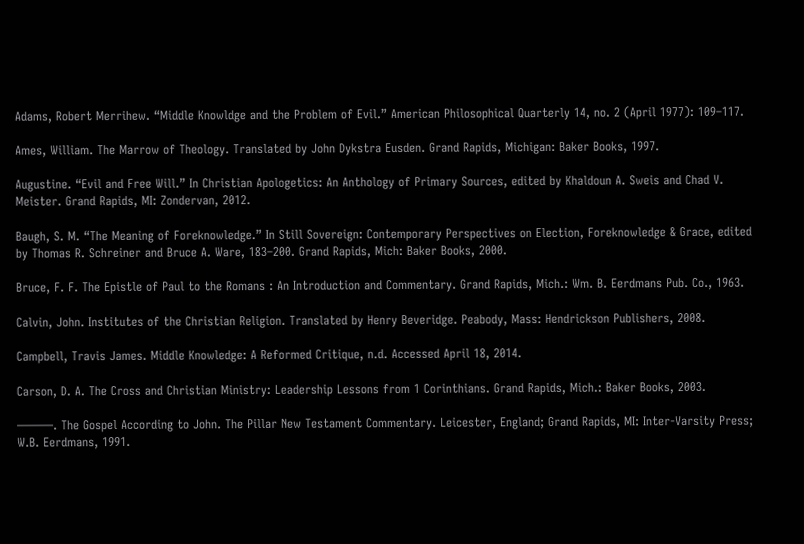Adams, Robert Merrihew. “Middle Knowldge and the Problem of Evil.” American Philosophical Quarterly 14, no. 2 (April 1977): 109–117.

Ames, William. The Marrow of Theology. Translated by John Dykstra Eusden. Grand Rapids, Michigan: Baker Books, 1997.

Augustine. “Evil and Free Will.” In Christian Apologetics: An Anthology of Primary Sources, edited by Khaldoun A. Sweis and Chad V. Meister. Grand Rapids, MI: Zondervan, 2012.

Baugh, S. M. “The Meaning of Foreknowledge.” In Still Sovereign: Contemporary Perspectives on Election, Foreknowledge & Grace, edited by Thomas R. Schreiner and Bruce A. Ware, 183–200. Grand Rapids, Mich: Baker Books, 2000.

Bruce, F. F. The Epistle of Paul to the Romans : An Introduction and Commentary. Grand Rapids, Mich.: Wm. B. Eerdmans Pub. Co., 1963.

Calvin, John. Institutes of the Christian Religion. Translated by Henry Beveridge. Peabody, Mass: Hendrickson Publishers, 2008.

Campbell, Travis James. Middle Knowledge: A Reformed Critique, n.d. Accessed April 18, 2014.

Carson, D. A. The Cross and Christian Ministry: Leadership Lessons from 1 Corinthians. Grand Rapids, Mich.: Baker Books, 2003.

———. The Gospel According to John. The Pillar New Testament Commentary. Leicester, England; Grand Rapids, MI: Inter-Varsity Press; W.B. Eerdmans, 1991.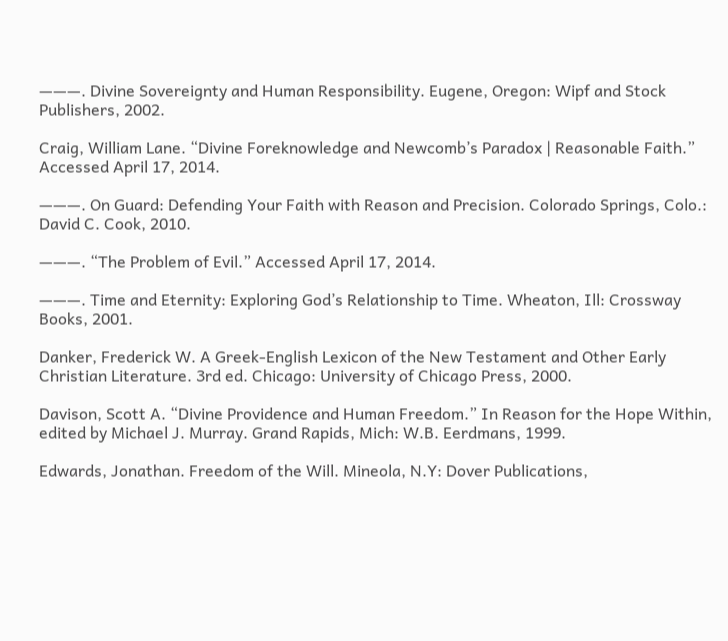———. Divine Sovereignty and Human Responsibility. Eugene, Oregon: Wipf and Stock Publishers, 2002.

Craig, William Lane. “Divine Foreknowledge and Newcomb’s Paradox | Reasonable Faith.” Accessed April 17, 2014.

———. On Guard: Defending Your Faith with Reason and Precision. Colorado Springs, Colo.: David C. Cook, 2010.

———. “The Problem of Evil.” Accessed April 17, 2014.

———. Time and Eternity: Exploring God’s Relationship to Time. Wheaton, Ill: Crossway Books, 2001.

Danker, Frederick W. A Greek-English Lexicon of the New Testament and Other Early Christian Literature. 3rd ed. Chicago: University of Chicago Press, 2000.

Davison, Scott A. “Divine Providence and Human Freedom.” In Reason for the Hope Within, edited by Michael J. Murray. Grand Rapids, Mich: W.B. Eerdmans, 1999.

Edwards, Jonathan. Freedom of the Will. Mineola, N.Y: Dover Publications,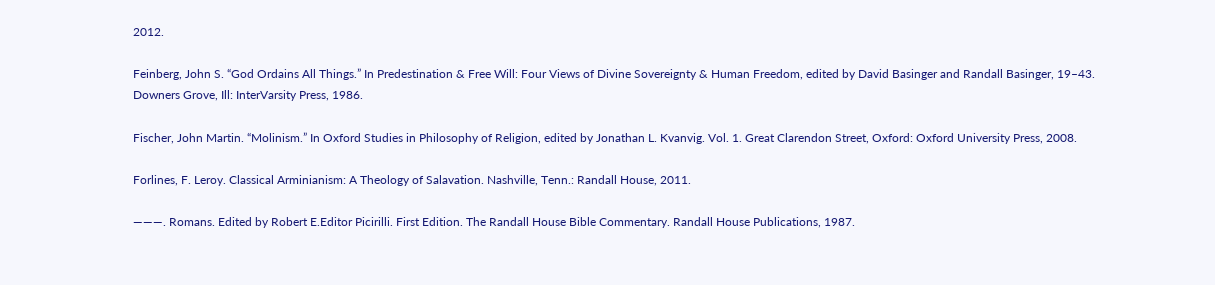2012.

Feinberg, John S. “God Ordains All Things.” In Predestination & Free Will: Four Views of Divine Sovereignty & Human Freedom, edited by David Basinger and Randall Basinger, 19–43. Downers Grove, Ill: InterVarsity Press, 1986.

Fischer, John Martin. “Molinism.” In Oxford Studies in Philosophy of Religion, edited by Jonathan L. Kvanvig. Vol. 1. Great Clarendon Street, Oxford: Oxford University Press, 2008.

Forlines, F. Leroy. Classical Arminianism: A Theology of Salavation. Nashville, Tenn.: Randall House, 2011.

———. Romans. Edited by Robert E.Editor Picirilli. First Edition. The Randall House Bible Commentary. Randall House Publications, 1987.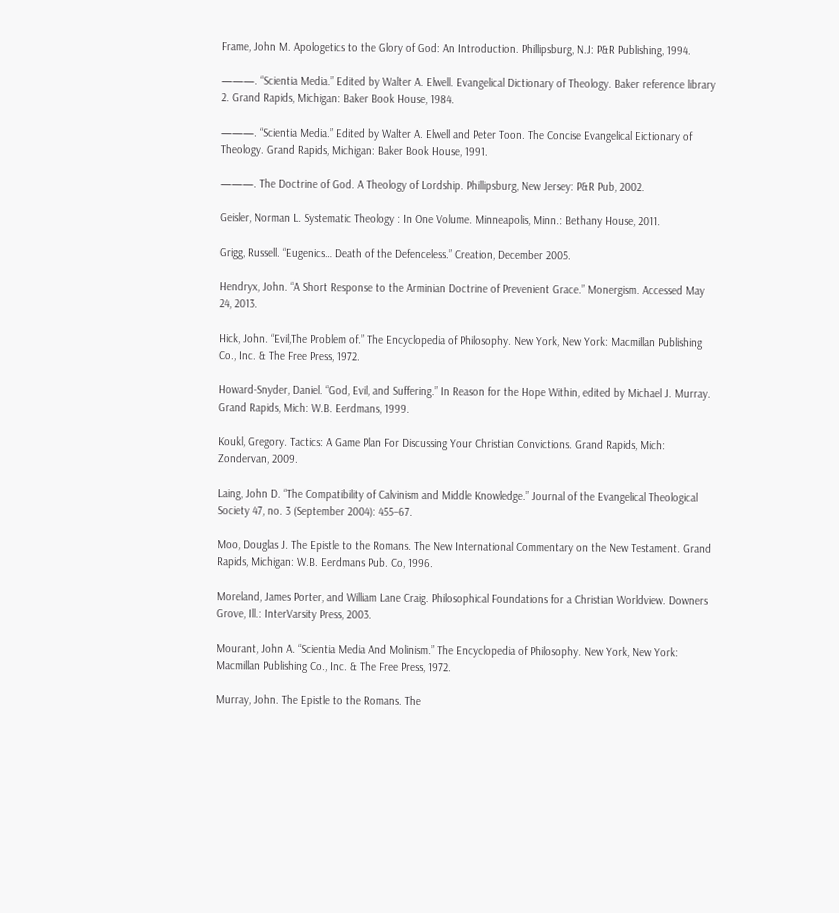Frame, John M. Apologetics to the Glory of God: An Introduction. Phillipsburg, N.J: P&R Publishing, 1994.

———. “Scientia Media.” Edited by Walter A. Elwell. Evangelical Dictionary of Theology. Baker reference library 2. Grand Rapids, Michigan: Baker Book House, 1984.

———. “Scientia Media.” Edited by Walter A. Elwell and Peter Toon. The Concise Evangelical Eictionary of Theology. Grand Rapids, Michigan: Baker Book House, 1991.

———. The Doctrine of God. A Theology of Lordship. Phillipsburg, New Jersey: P&R Pub, 2002.

Geisler, Norman L. Systematic Theology : In One Volume. Minneapolis, Minn.: Bethany House, 2011.

Grigg, Russell. “Eugenics… Death of the Defenceless.” Creation, December 2005.

Hendryx, John. “A Short Response to the Arminian Doctrine of Prevenient Grace.” Monergism. Accessed May 24, 2013.

Hick, John. “Evil,The Problem of.” The Encyclopedia of Philosophy. New York, New York: Macmillan Publishing Co., Inc. & The Free Press, 1972.

Howard-Snyder, Daniel. “God, Evil, and Suffering.” In Reason for the Hope Within, edited by Michael J. Murray. Grand Rapids, Mich: W.B. Eerdmans, 1999.

Koukl, Gregory. Tactics: A Game Plan For Discussing Your Christian Convictions. Grand Rapids, Mich: Zondervan, 2009.

Laing, John D. “The Compatibility of Calvinism and Middle Knowledge.” Journal of the Evangelical Theological Society 47, no. 3 (September 2004): 455–67.

Moo, Douglas J. The Epistle to the Romans. The New International Commentary on the New Testament. Grand Rapids, Michigan: W.B. Eerdmans Pub. Co, 1996.

Moreland, James Porter, and William Lane Craig. Philosophical Foundations for a Christian Worldview. Downers Grove, Ill.: InterVarsity Press, 2003.

Mourant, John A. “Scientia Media And Molinism.” The Encyclopedia of Philosophy. New York, New York: Macmillan Publishing Co., Inc. & The Free Press, 1972.

Murray, John. The Epistle to the Romans. The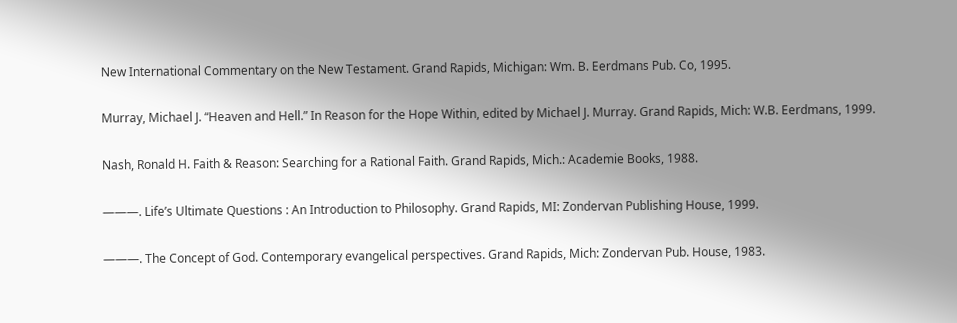New International Commentary on the New Testament. Grand Rapids, Michigan: Wm. B. Eerdmans Pub. Co, 1995.

Murray, Michael J. “Heaven and Hell.” In Reason for the Hope Within, edited by Michael J. Murray. Grand Rapids, Mich: W.B. Eerdmans, 1999.

Nash, Ronald H. Faith & Reason: Searching for a Rational Faith. Grand Rapids, Mich.: Academie Books, 1988.

———. Life’s Ultimate Questions : An Introduction to Philosophy. Grand Rapids, MI: Zondervan Publishing House, 1999.

———. The Concept of God. Contemporary evangelical perspectives. Grand Rapids, Mich: Zondervan Pub. House, 1983.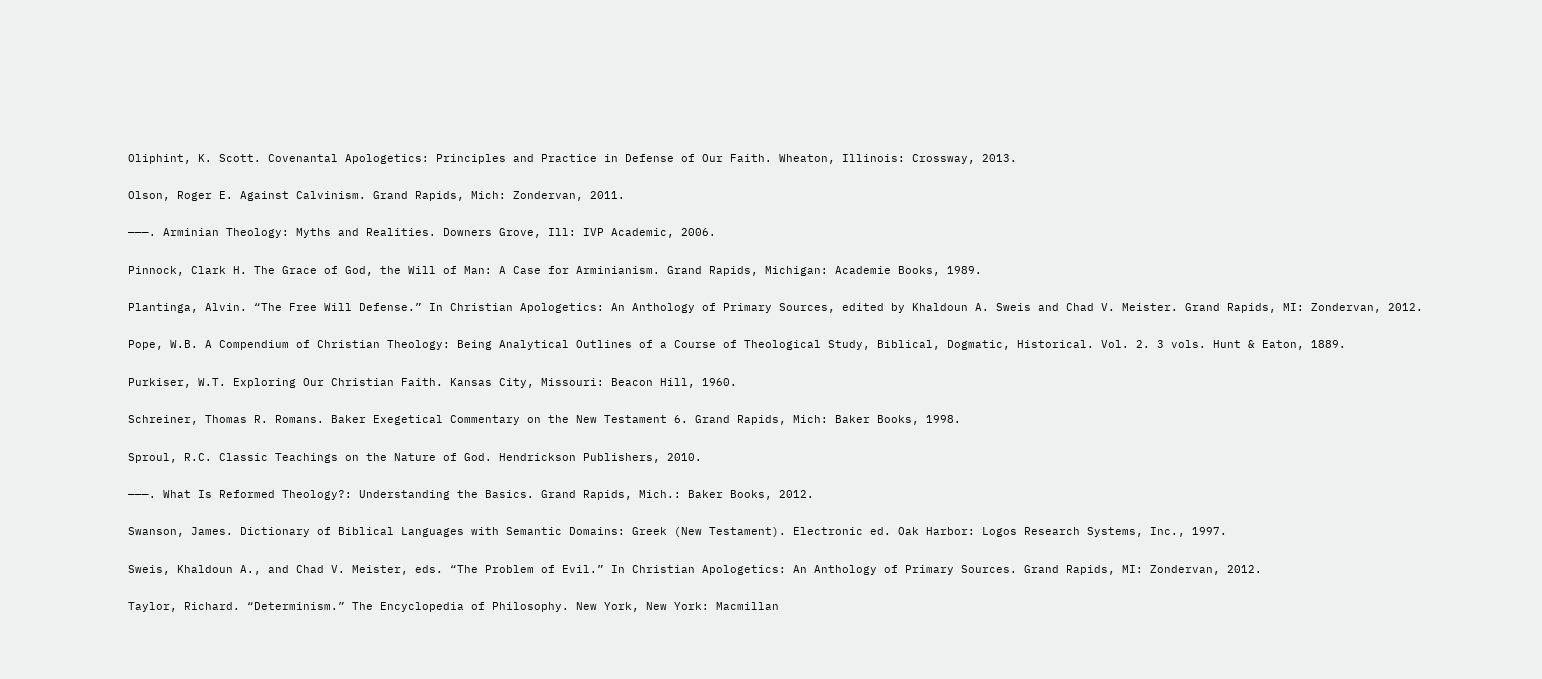Oliphint, K. Scott. Covenantal Apologetics: Principles and Practice in Defense of Our Faith. Wheaton, Illinois: Crossway, 2013.

Olson, Roger E. Against Calvinism. Grand Rapids, Mich: Zondervan, 2011.

———. Arminian Theology: Myths and Realities. Downers Grove, Ill: IVP Academic, 2006.

Pinnock, Clark H. The Grace of God, the Will of Man: A Case for Arminianism. Grand Rapids, Michigan: Academie Books, 1989.

Plantinga, Alvin. “The Free Will Defense.” In Christian Apologetics: An Anthology of Primary Sources, edited by Khaldoun A. Sweis and Chad V. Meister. Grand Rapids, MI: Zondervan, 2012.

Pope, W.B. A Compendium of Christian Theology: Being Analytical Outlines of a Course of Theological Study, Biblical, Dogmatic, Historical. Vol. 2. 3 vols. Hunt & Eaton, 1889.

Purkiser, W.T. Exploring Our Christian Faith. Kansas City, Missouri: Beacon Hill, 1960.

Schreiner, Thomas R. Romans. Baker Exegetical Commentary on the New Testament 6. Grand Rapids, Mich: Baker Books, 1998.

Sproul, R.C. Classic Teachings on the Nature of God. Hendrickson Publishers, 2010.

———. What Is Reformed Theology?: Understanding the Basics. Grand Rapids, Mich.: Baker Books, 2012.

Swanson, James. Dictionary of Biblical Languages with Semantic Domains: Greek (New Testament). Electronic ed. Oak Harbor: Logos Research Systems, Inc., 1997.

Sweis, Khaldoun A., and Chad V. Meister, eds. “The Problem of Evil.” In Christian Apologetics: An Anthology of Primary Sources. Grand Rapids, MI: Zondervan, 2012.

Taylor, Richard. “Determinism.” The Encyclopedia of Philosophy. New York, New York: Macmillan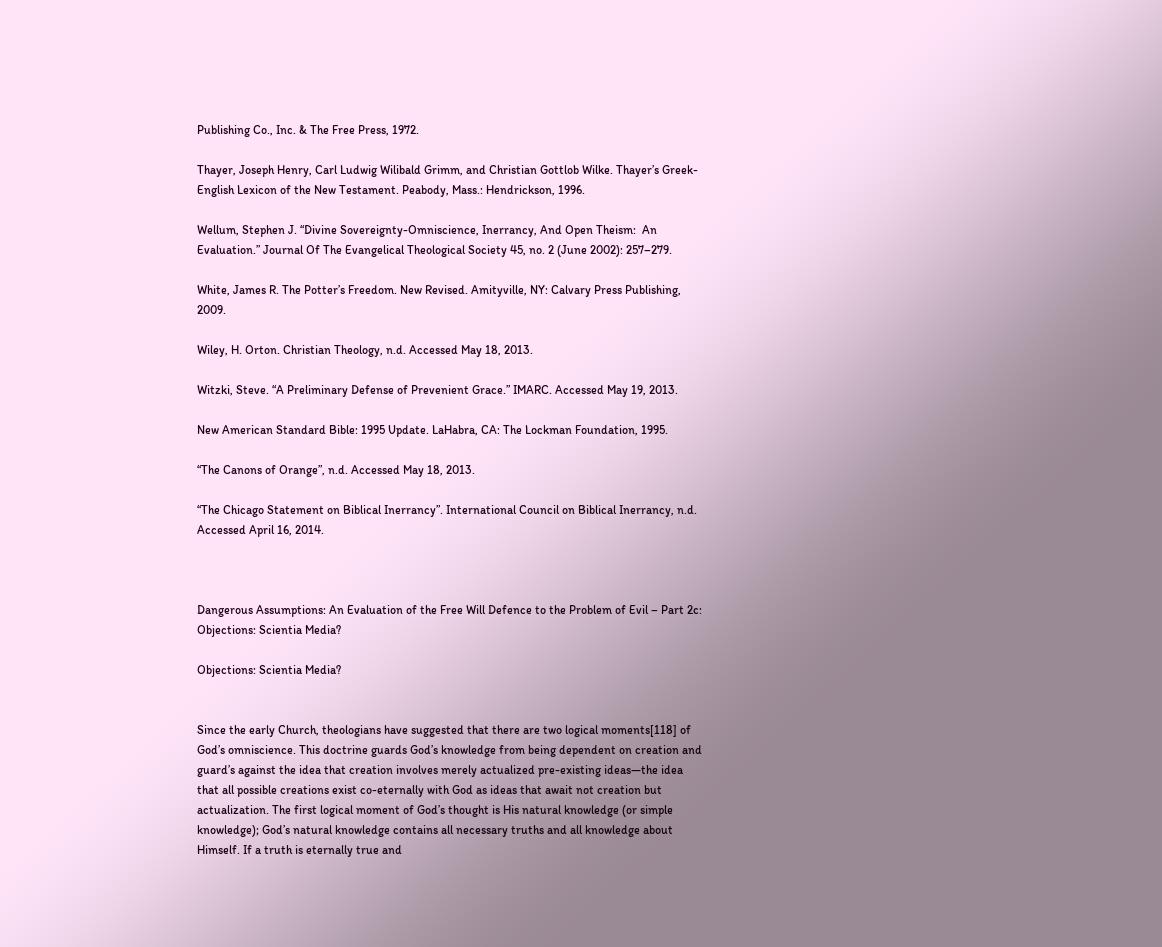Publishing Co., Inc. & The Free Press, 1972.

Thayer, Joseph Henry, Carl Ludwig Wilibald Grimm, and Christian Gottlob Wilke. Thayer’s Greek-English Lexicon of the New Testament. Peabody, Mass.: Hendrickson, 1996.

Wellum, Stephen J. “Divine Sovereignty-Omniscience, Inerrancy, And Open Theism:  An Evaluation.” Journal Of The Evangelical Theological Society 45, no. 2 (June 2002): 257–279.

White, James R. The Potter’s Freedom. New Revised. Amityville, NY: Calvary Press Publishing, 2009.

Wiley, H. Orton. Christian Theology, n.d. Accessed May 18, 2013.

Witzki, Steve. “A Preliminary Defense of Prevenient Grace.” IMARC. Accessed May 19, 2013.

New American Standard Bible: 1995 Update. LaHabra, CA: The Lockman Foundation, 1995.

“The Canons of Orange”, n.d. Accessed May 18, 2013.

“The Chicago Statement on Biblical Inerrancy”. International Council on Biblical Inerrancy, n.d. Accessed April 16, 2014.



Dangerous Assumptions: An Evaluation of the Free Will Defence to the Problem of Evil – Part 2c: Objections: Scientia Media?

Objections: Scientia Media?


Since the early Church, theologians have suggested that there are two logical moments[118] of God’s omniscience. This doctrine guards God’s knowledge from being dependent on creation and guard’s against the idea that creation involves merely actualized pre-existing ideas—the idea that all possible creations exist co-eternally with God as ideas that await not creation but actualization. The first logical moment of God’s thought is His natural knowledge (or simple knowledge); God’s natural knowledge contains all necessary truths and all knowledge about Himself. If a truth is eternally true and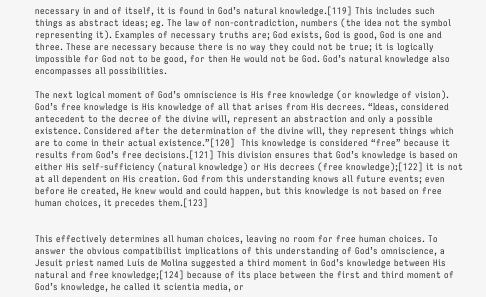necessary in and of itself, it is found in God’s natural knowledge.[119] This includes such things as abstract ideas; eg. The law of non-contradiction, numbers (the idea not the symbol representing it). Examples of necessary truths are; God exists, God is good, God is one and three. These are necessary because there is no way they could not be true; it is logically impossible for God not to be good, for then He would not be God. God’s natural knowledge also encompasses all possibilities.

The next logical moment of God’s omniscience is His free knowledge (or knowledge of vision). God’s free knowledge is His knowledge of all that arises from His decrees. “Ideas, considered antecedent to the decree of the divine will, represent an abstraction and only a possible existence. Considered after the determination of the divine will, they represent things which are to come in their actual existence.”[120]  This knowledge is considered “free” because it results from God’s free decisions.[121] This division ensures that God’s knowledge is based on either His self-sufficiency (natural knowledge) or His decrees (free knowledge);[122] it is not at all dependent on His creation. God from this understanding knows all future events; even before He created, He knew would and could happen, but this knowledge is not based on free human choices, it precedes them.[123]


This effectively determines all human choices, leaving no room for free human choices. To answer the obvious compatibilist implications of this understanding of God’s omniscience, a Jesuit priest named Luis de Molina suggested a third moment in God’s knowledge between His natural and free knowledge;[124] because of its place between the first and third moment of God’s knowledge, he called it scientia media, or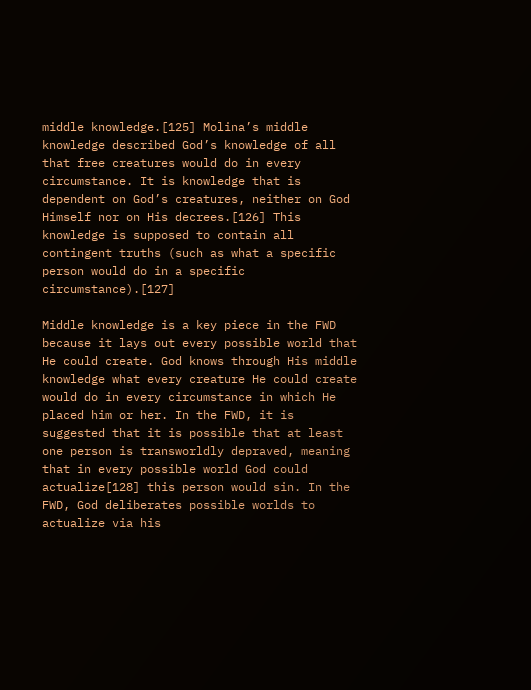middle knowledge.[125] Molina’s middle knowledge described God’s knowledge of all that free creatures would do in every circumstance. It is knowledge that is dependent on God’s creatures, neither on God Himself nor on His decrees.[126] This knowledge is supposed to contain all contingent truths (such as what a specific person would do in a specific circumstance).[127]

Middle knowledge is a key piece in the FWD because it lays out every possible world that He could create. God knows through His middle knowledge what every creature He could create would do in every circumstance in which He placed him or her. In the FWD, it is suggested that it is possible that at least one person is transworldly depraved, meaning that in every possible world God could actualize[128] this person would sin. In the FWD, God deliberates possible worlds to actualize via his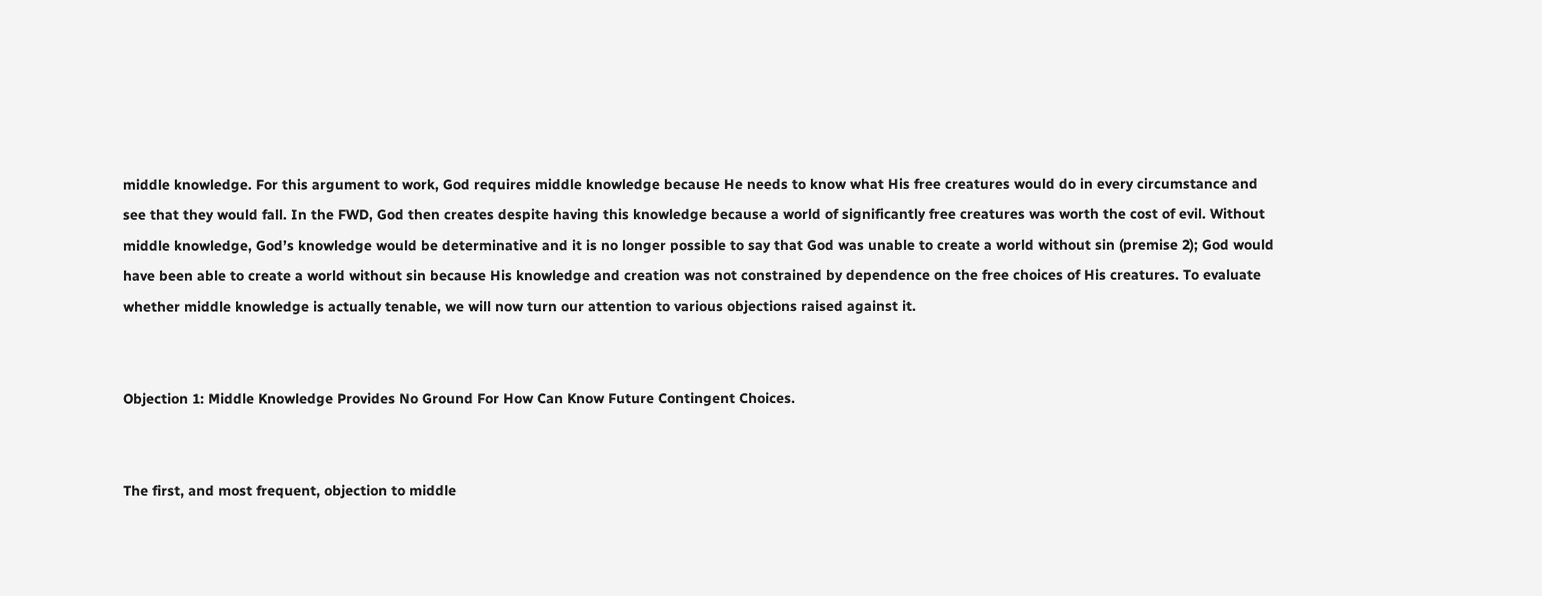middle knowledge. For this argument to work, God requires middle knowledge because He needs to know what His free creatures would do in every circumstance and see that they would fall. In the FWD, God then creates despite having this knowledge because a world of significantly free creatures was worth the cost of evil. Without middle knowledge, God’s knowledge would be determinative and it is no longer possible to say that God was unable to create a world without sin (premise 2); God would have been able to create a world without sin because His knowledge and creation was not constrained by dependence on the free choices of His creatures. To evaluate whether middle knowledge is actually tenable, we will now turn our attention to various objections raised against it.


Objection 1: Middle Knowledge Provides No Ground For How Can Know Future Contingent Choices.


The first, and most frequent, objection to middle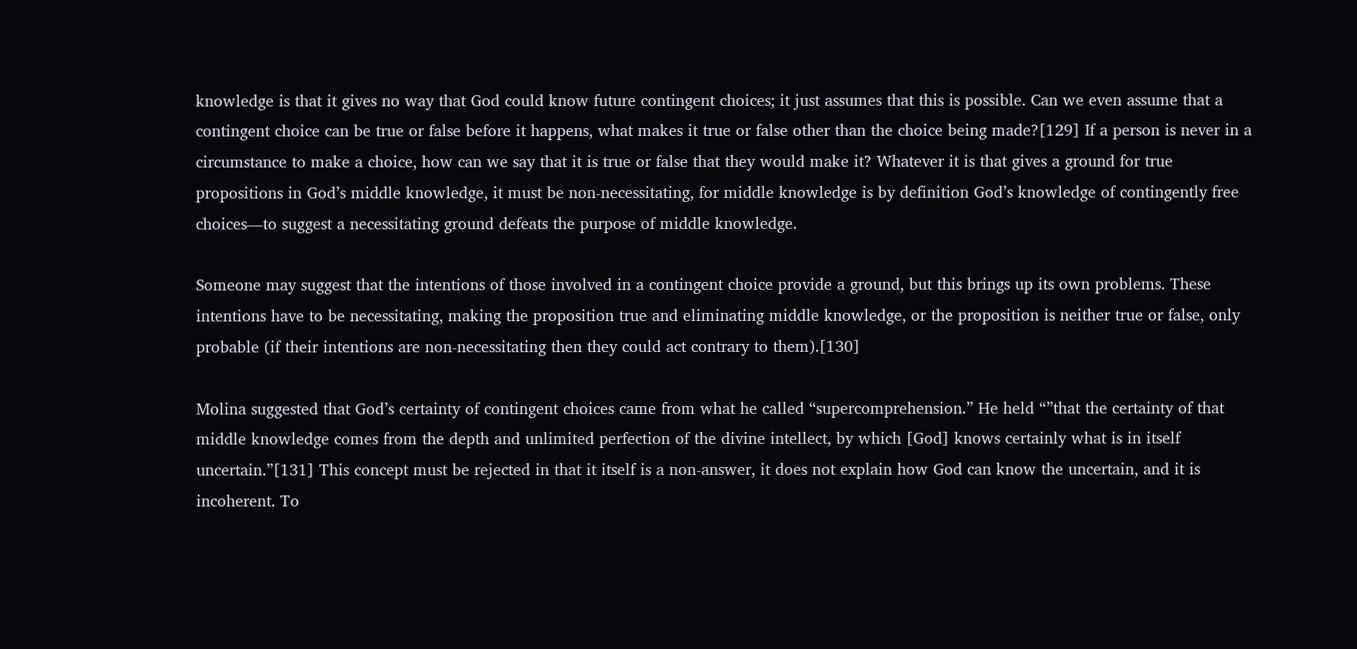knowledge is that it gives no way that God could know future contingent choices; it just assumes that this is possible. Can we even assume that a contingent choice can be true or false before it happens, what makes it true or false other than the choice being made?[129] If a person is never in a circumstance to make a choice, how can we say that it is true or false that they would make it? Whatever it is that gives a ground for true propositions in God’s middle knowledge, it must be non-necessitating, for middle knowledge is by definition God’s knowledge of contingently free choices—to suggest a necessitating ground defeats the purpose of middle knowledge.

Someone may suggest that the intentions of those involved in a contingent choice provide a ground, but this brings up its own problems. These intentions have to be necessitating, making the proposition true and eliminating middle knowledge, or the proposition is neither true or false, only probable (if their intentions are non-necessitating then they could act contrary to them).[130]

Molina suggested that God’s certainty of contingent choices came from what he called “supercomprehension.” He held “”that the certainty of that middle knowledge comes from the depth and unlimited perfection of the divine intellect, by which [God] knows certainly what is in itself uncertain.”[131] This concept must be rejected in that it itself is a non-answer, it does not explain how God can know the uncertain, and it is incoherent. To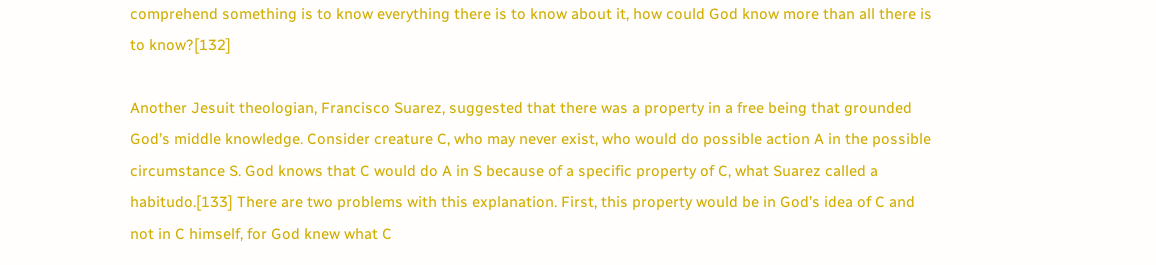comprehend something is to know everything there is to know about it, how could God know more than all there is to know?[132]

Another Jesuit theologian, Francisco Suarez, suggested that there was a property in a free being that grounded God’s middle knowledge. Consider creature C, who may never exist, who would do possible action A in the possible circumstance S. God knows that C would do A in S because of a specific property of C, what Suarez called a habitudo.[133] There are two problems with this explanation. First, this property would be in God’s idea of C and not in C himself, for God knew what C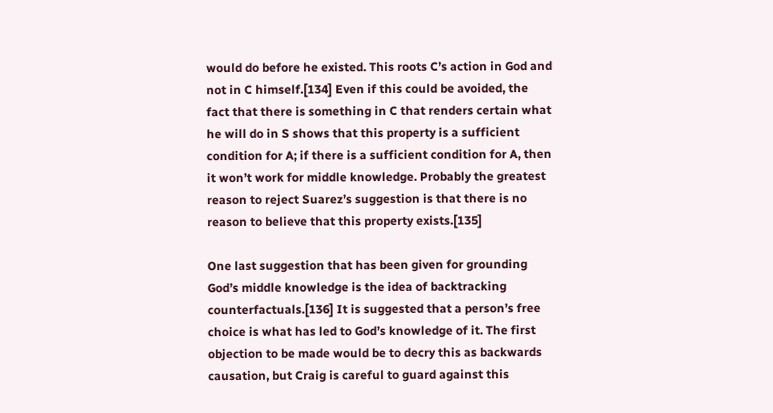would do before he existed. This roots C’s action in God and not in C himself.[134] Even if this could be avoided, the fact that there is something in C that renders certain what he will do in S shows that this property is a sufficient condition for A; if there is a sufficient condition for A, then it won’t work for middle knowledge. Probably the greatest reason to reject Suarez’s suggestion is that there is no reason to believe that this property exists.[135]

One last suggestion that has been given for grounding God’s middle knowledge is the idea of backtracking counterfactuals.[136] It is suggested that a person’s free choice is what has led to God’s knowledge of it. The first objection to be made would be to decry this as backwards causation, but Craig is careful to guard against this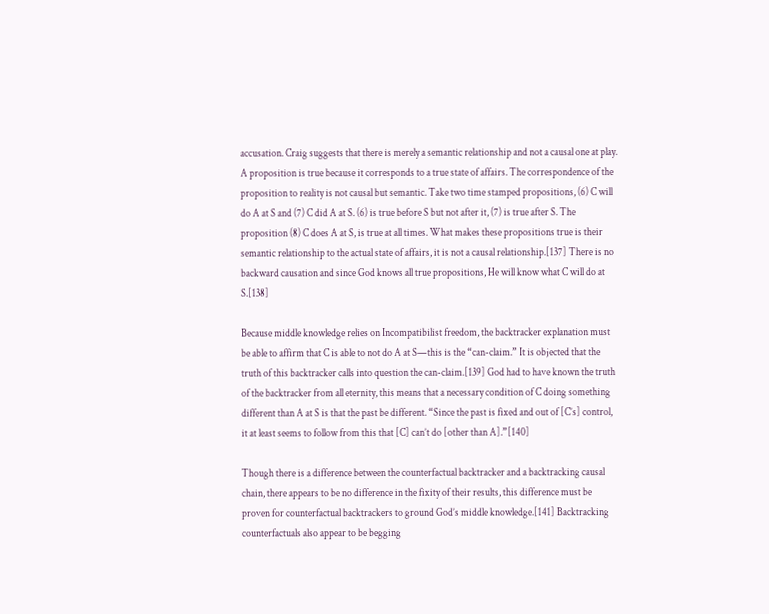accusation. Craig suggests that there is merely a semantic relationship and not a causal one at play. A proposition is true because it corresponds to a true state of affairs. The correspondence of the proposition to reality is not causal but semantic. Take two time stamped propositions, (6) C will do A at S and (7) C did A at S. (6) is true before S but not after it, (7) is true after S. The proposition (8) C does A at S, is true at all times. What makes these propositions true is their semantic relationship to the actual state of affairs, it is not a causal relationship.[137] There is no backward causation and since God knows all true propositions, He will know what C will do at S.[138]

Because middle knowledge relies on Incompatibilist freedom, the backtracker explanation must be able to affirm that C is able to not do A at S—this is the “can-claim.” It is objected that the truth of this backtracker calls into question the can-claim.[139] God had to have known the truth of the backtracker from all eternity, this means that a necessary condition of C doing something different than A at S is that the past be different. “Since the past is fixed and out of [C’s] control, it at least seems to follow from this that [C] can’t do [other than A].”[140]

Though there is a difference between the counterfactual backtracker and a backtracking causal chain, there appears to be no difference in the fixity of their results, this difference must be proven for counterfactual backtrackers to ground God’s middle knowledge.[141] Backtracking counterfactuals also appear to be begging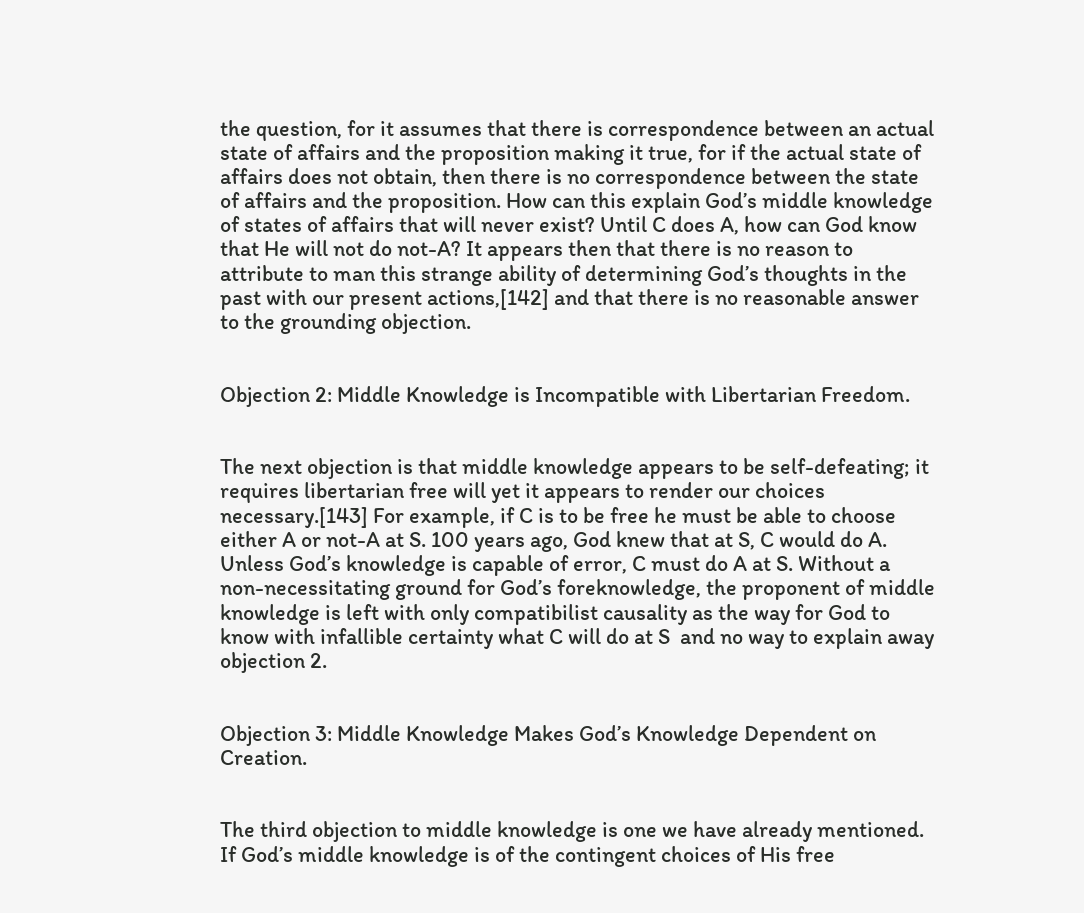the question, for it assumes that there is correspondence between an actual state of affairs and the proposition making it true, for if the actual state of affairs does not obtain, then there is no correspondence between the state of affairs and the proposition. How can this explain God’s middle knowledge of states of affairs that will never exist? Until C does A, how can God know that He will not do not-A? It appears then that there is no reason to attribute to man this strange ability of determining God’s thoughts in the past with our present actions,[142] and that there is no reasonable answer to the grounding objection.


Objection 2: Middle Knowledge is Incompatible with Libertarian Freedom.


The next objection is that middle knowledge appears to be self-defeating; it requires libertarian free will yet it appears to render our choices necessary.[143] For example, if C is to be free he must be able to choose either A or not-A at S. 100 years ago, God knew that at S, C would do A. Unless God’s knowledge is capable of error, C must do A at S. Without a non-necessitating ground for God’s foreknowledge, the proponent of middle knowledge is left with only compatibilist causality as the way for God to know with infallible certainty what C will do at S  and no way to explain away objection 2.


Objection 3: Middle Knowledge Makes God’s Knowledge Dependent on Creation.


The third objection to middle knowledge is one we have already mentioned. If God’s middle knowledge is of the contingent choices of His free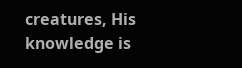creatures, His knowledge is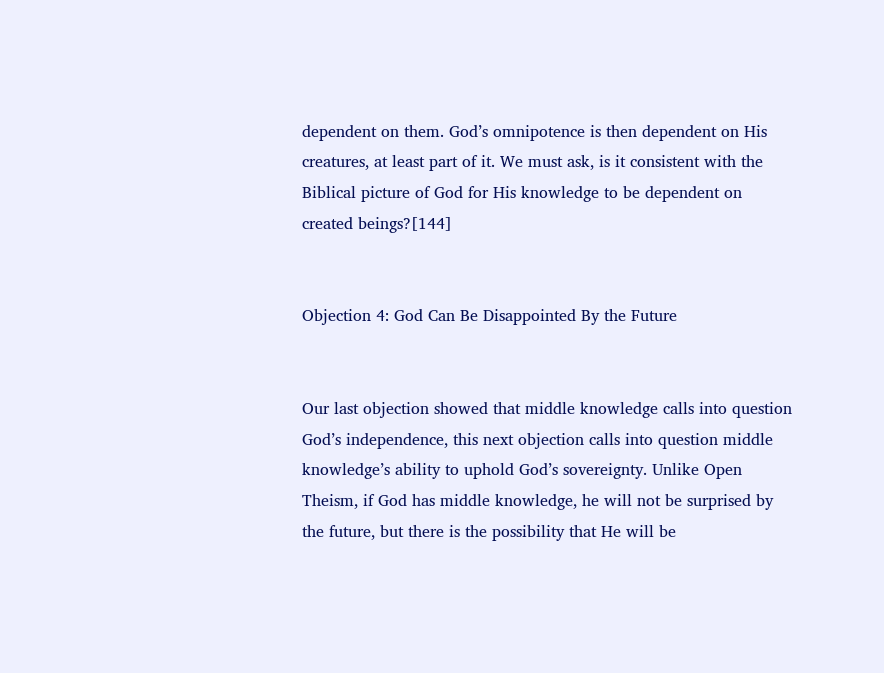dependent on them. God’s omnipotence is then dependent on His creatures, at least part of it. We must ask, is it consistent with the Biblical picture of God for His knowledge to be dependent on created beings?[144]


Objection 4: God Can Be Disappointed By the Future


Our last objection showed that middle knowledge calls into question God’s independence, this next objection calls into question middle knowledge’s ability to uphold God’s sovereignty. Unlike Open Theism, if God has middle knowledge, he will not be surprised by the future, but there is the possibility that He will be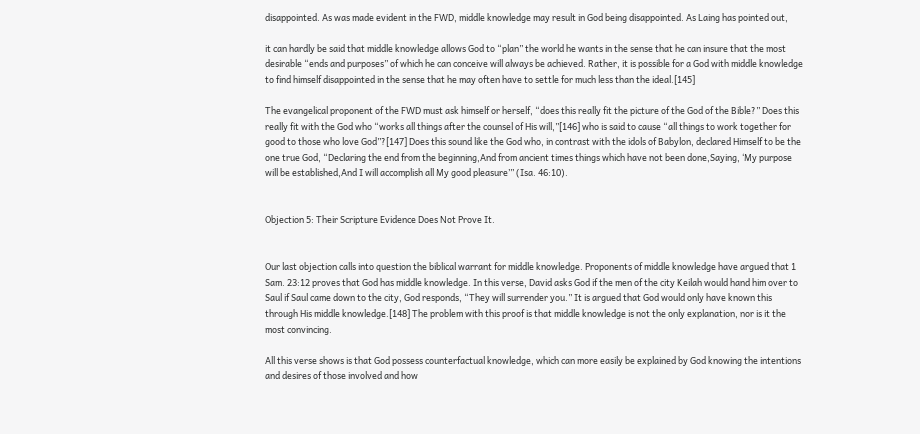disappointed. As was made evident in the FWD, middle knowledge may result in God being disappointed. As Laing has pointed out,

it can hardly be said that middle knowledge allows God to “plan” the world he wants in the sense that he can insure that the most desirable “ends and purposes” of which he can conceive will always be achieved. Rather, it is possible for a God with middle knowledge to find himself disappointed in the sense that he may often have to settle for much less than the ideal.[145]

The evangelical proponent of the FWD must ask himself or herself, “does this really fit the picture of the God of the Bible?” Does this really fit with the God who “works all things after the counsel of His will,”[146] who is said to cause “all things to work together for good to those who love God”?[147] Does this sound like the God who, in contrast with the idols of Babylon, declared Himself to be the one true God, “Declaring the end from the beginning,And from ancient times things which have not been done,Saying, ‘My purpose will be established,And I will accomplish all My good pleasure’” (Isa. 46:10).


Objection 5: Their Scripture Evidence Does Not Prove It.


Our last objection calls into question the biblical warrant for middle knowledge. Proponents of middle knowledge have argued that 1 Sam. 23:12 proves that God has middle knowledge. In this verse, David asks God if the men of the city Keilah would hand him over to Saul if Saul came down to the city, God responds, “They will surrender you.” It is argued that God would only have known this through His middle knowledge.[148] The problem with this proof is that middle knowledge is not the only explanation, nor is it the most convincing.

All this verse shows is that God possess counterfactual knowledge, which can more easily be explained by God knowing the intentions and desires of those involved and how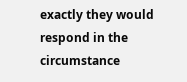exactly they would respond in the circumstance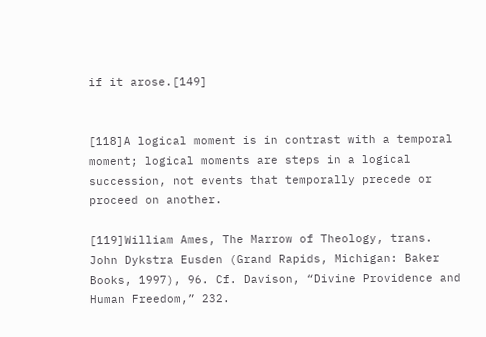if it arose.[149]


[118]A logical moment is in contrast with a temporal moment; logical moments are steps in a logical succession, not events that temporally precede or proceed on another.

[119]William Ames, The Marrow of Theology, trans. John Dykstra Eusden (Grand Rapids, Michigan: Baker Books, 1997), 96. Cf. Davison, “Divine Providence and Human Freedom,” 232.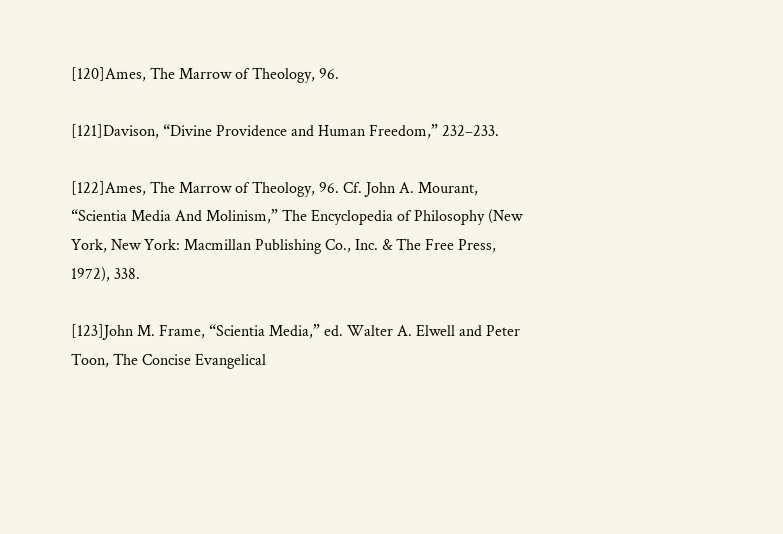[120]Ames, The Marrow of Theology, 96.

[121]Davison, “Divine Providence and Human Freedom,” 232–233.

[122]Ames, The Marrow of Theology, 96. Cf. John A. Mourant, “Scientia Media And Molinism,” The Encyclopedia of Philosophy (New York, New York: Macmillan Publishing Co., Inc. & The Free Press, 1972), 338.

[123]John M. Frame, “Scientia Media,” ed. Walter A. Elwell and Peter Toon, The Concise Evangelical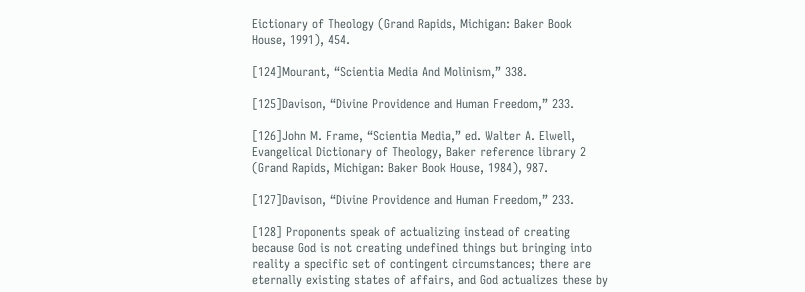Eictionary of Theology (Grand Rapids, Michigan: Baker Book House, 1991), 454.

[124]Mourant, “Scientia Media And Molinism,” 338.

[125]Davison, “Divine Providence and Human Freedom,” 233.

[126]John M. Frame, “Scientia Media,” ed. Walter A. Elwell, Evangelical Dictionary of Theology, Baker reference library 2 (Grand Rapids, Michigan: Baker Book House, 1984), 987.

[127]Davison, “Divine Providence and Human Freedom,” 233.

[128] Proponents speak of actualizing instead of creating because God is not creating undefined things but bringing into reality a specific set of contingent circumstances; there are eternally existing states of affairs, and God actualizes these by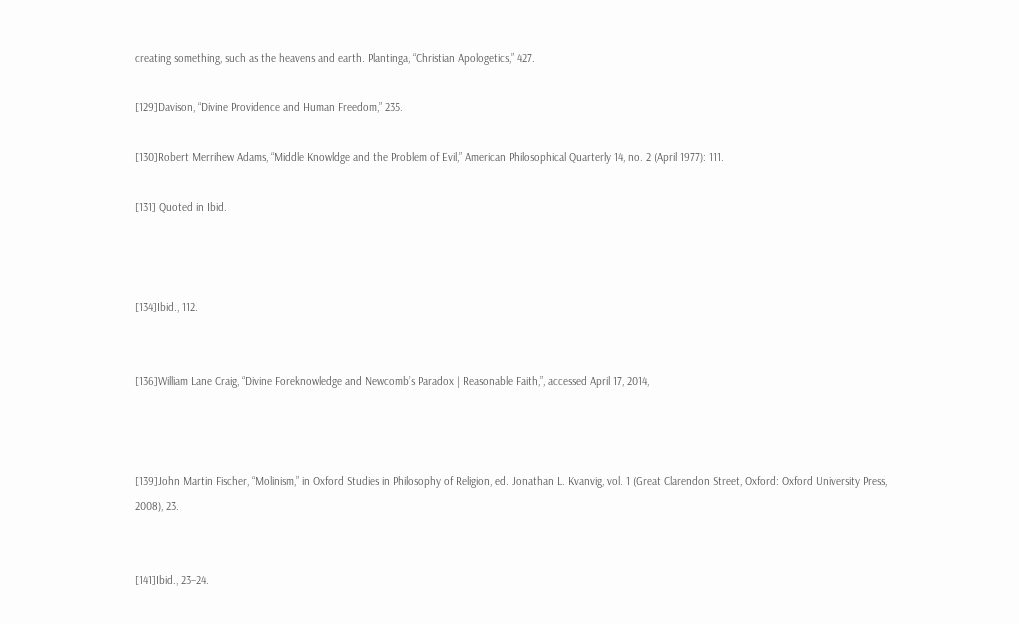creating something, such as the heavens and earth. Plantinga, “Christian Apologetics,” 427.

[129]Davison, “Divine Providence and Human Freedom,” 235.

[130]Robert Merrihew Adams, “Middle Knowldge and the Problem of Evil,” American Philosophical Quarterly 14, no. 2 (April 1977): 111.

[131] Quoted in Ibid.



[134]Ibid., 112.


[136]William Lane Craig, “Divine Foreknowledge and Newcomb’s Paradox | Reasonable Faith,”, accessed April 17, 2014,



[139]John Martin Fischer, “Molinism,” in Oxford Studies in Philosophy of Religion, ed. Jonathan L. Kvanvig, vol. 1 (Great Clarendon Street, Oxford: Oxford University Press, 2008), 23.


[141]Ibid., 23–24.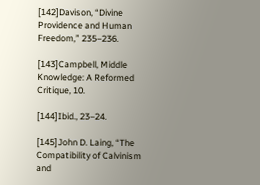[142]Davison, “Divine Providence and Human Freedom,” 235–236.

[143]Campbell, Middle Knowledge: A Reformed Critique, 10.

[144]Ibid., 23–24.

[145]John D. Laing, “The Compatibility of Calvinism and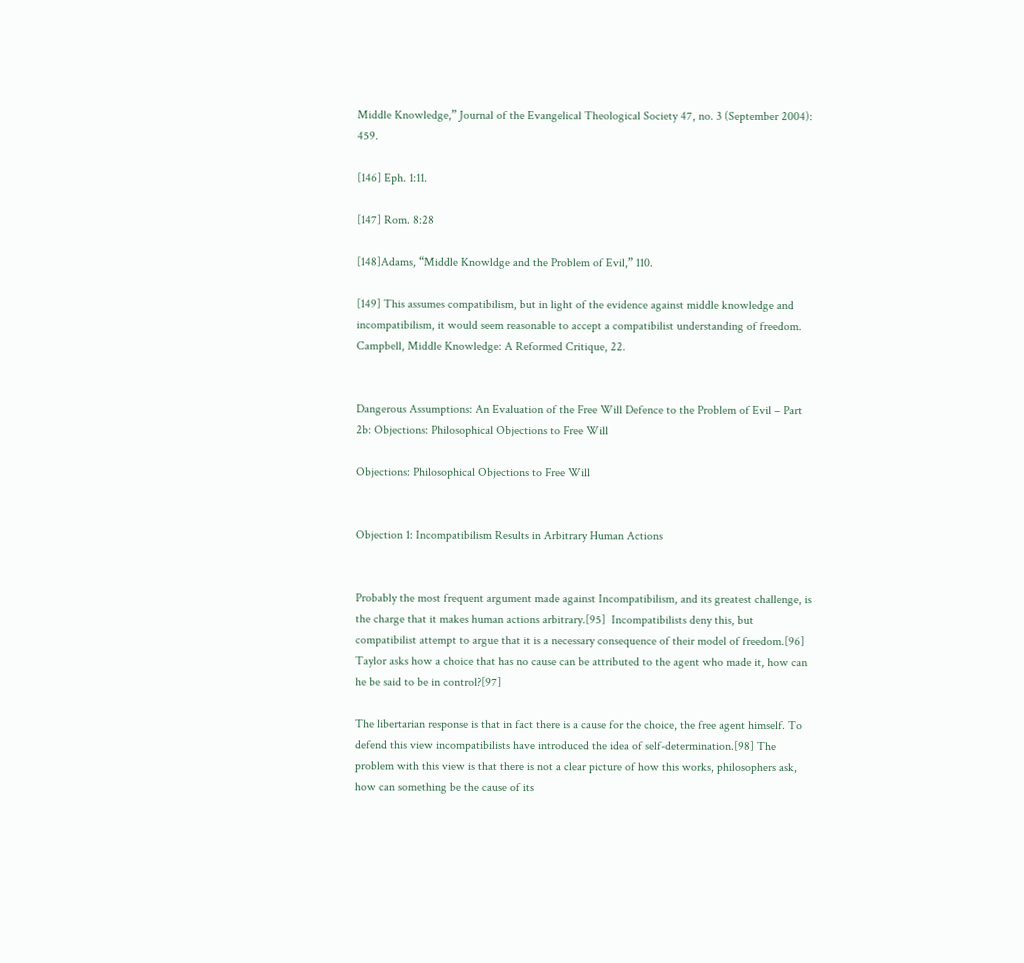Middle Knowledge,” Journal of the Evangelical Theological Society 47, no. 3 (September 2004): 459.

[146] Eph. 1:11.

[147] Rom. 8:28

[148]Adams, “Middle Knowldge and the Problem of Evil,” 110.

[149] This assumes compatibilism, but in light of the evidence against middle knowledge and incompatibilism, it would seem reasonable to accept a compatibilist understanding of freedom. Campbell, Middle Knowledge: A Reformed Critique, 22.


Dangerous Assumptions: An Evaluation of the Free Will Defence to the Problem of Evil – Part 2b: Objections: Philosophical Objections to Free Will

Objections: Philosophical Objections to Free Will


Objection 1: Incompatibilism Results in Arbitrary Human Actions


Probably the most frequent argument made against Incompatibilism, and its greatest challenge, is the charge that it makes human actions arbitrary.[95]  Incompatibilists deny this, but compatibilist attempt to argue that it is a necessary consequence of their model of freedom.[96] Taylor asks how a choice that has no cause can be attributed to the agent who made it, how can he be said to be in control?[97]

The libertarian response is that in fact there is a cause for the choice, the free agent himself. To defend this view incompatibilists have introduced the idea of self-determination.[98] The problem with this view is that there is not a clear picture of how this works, philosophers ask, how can something be the cause of its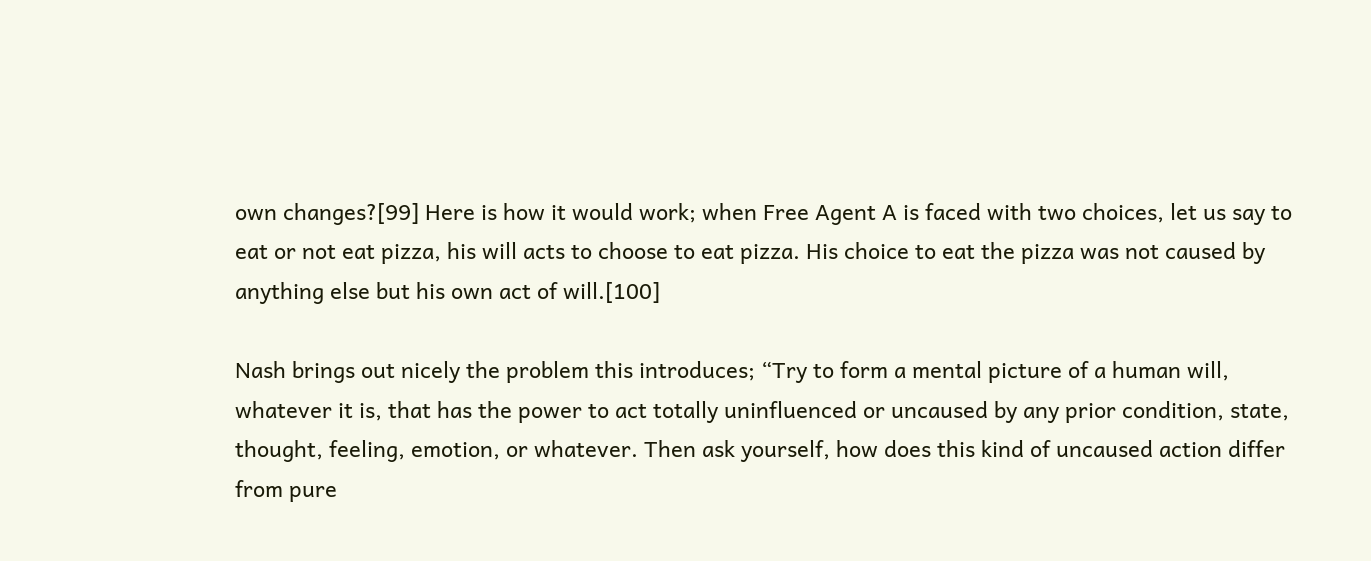own changes?[99] Here is how it would work; when Free Agent A is faced with two choices, let us say to eat or not eat pizza, his will acts to choose to eat pizza. His choice to eat the pizza was not caused by anything else but his own act of will.[100]

Nash brings out nicely the problem this introduces; “Try to form a mental picture of a human will, whatever it is, that has the power to act totally uninfluenced or uncaused by any prior condition, state, thought, feeling, emotion, or whatever. Then ask yourself, how does this kind of uncaused action differ from pure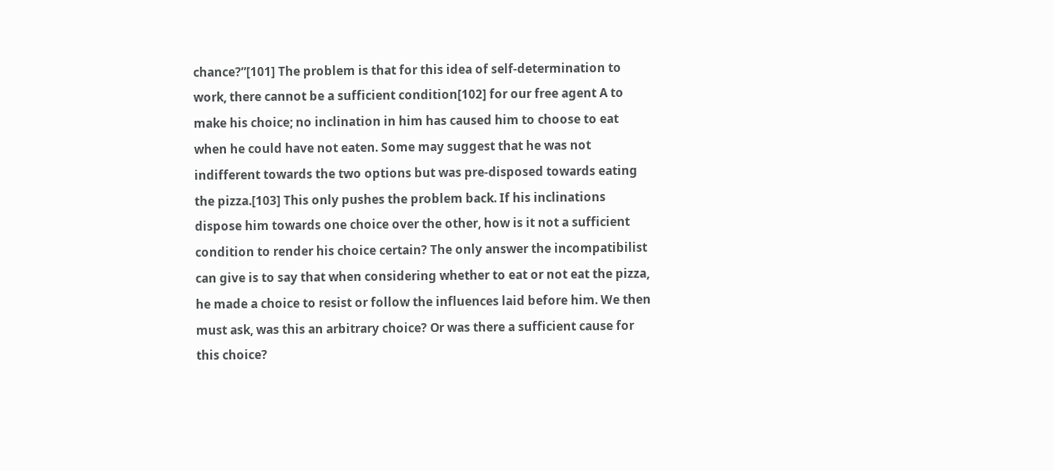chance?”[101] The problem is that for this idea of self-determination to work, there cannot be a sufficient condition[102] for our free agent A to make his choice; no inclination in him has caused him to choose to eat when he could have not eaten. Some may suggest that he was not indifferent towards the two options but was pre-disposed towards eating the pizza.[103] This only pushes the problem back. If his inclinations dispose him towards one choice over the other, how is it not a sufficient condition to render his choice certain? The only answer the incompatibilist can give is to say that when considering whether to eat or not eat the pizza, he made a choice to resist or follow the influences laid before him. We then must ask, was this an arbitrary choice? Or was there a sufficient cause for this choice?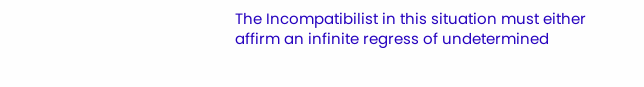The Incompatibilist in this situation must either affirm an infinite regress of undetermined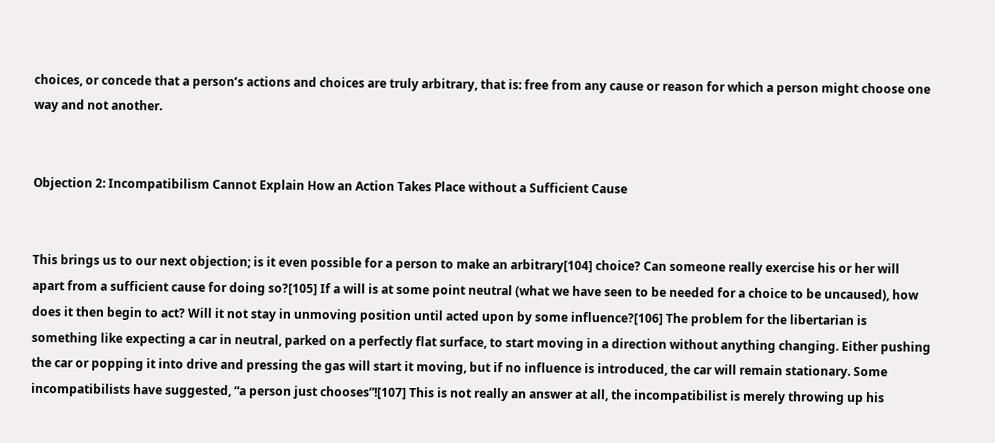choices, or concede that a person’s actions and choices are truly arbitrary, that is: free from any cause or reason for which a person might choose one way and not another.


Objection 2: Incompatibilism Cannot Explain How an Action Takes Place without a Sufficient Cause


This brings us to our next objection; is it even possible for a person to make an arbitrary[104] choice? Can someone really exercise his or her will apart from a sufficient cause for doing so?[105] If a will is at some point neutral (what we have seen to be needed for a choice to be uncaused), how does it then begin to act? Will it not stay in unmoving position until acted upon by some influence?[106] The problem for the libertarian is something like expecting a car in neutral, parked on a perfectly flat surface, to start moving in a direction without anything changing. Either pushing the car or popping it into drive and pressing the gas will start it moving, but if no influence is introduced, the car will remain stationary. Some incompatibilists have suggested, “a person just chooses”![107] This is not really an answer at all, the incompatibilist is merely throwing up his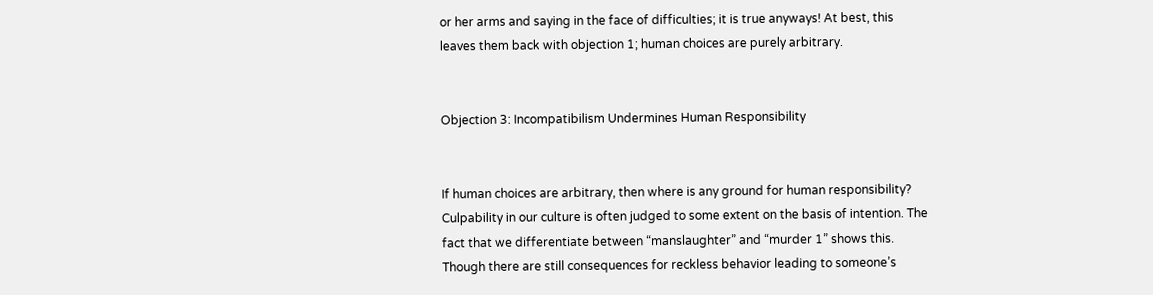or her arms and saying in the face of difficulties; it is true anyways! At best, this leaves them back with objection 1; human choices are purely arbitrary.


Objection 3: Incompatibilism Undermines Human Responsibility


If human choices are arbitrary, then where is any ground for human responsibility? Culpability in our culture is often judged to some extent on the basis of intention. The fact that we differentiate between “manslaughter” and “murder 1” shows this. Though there are still consequences for reckless behavior leading to someone’s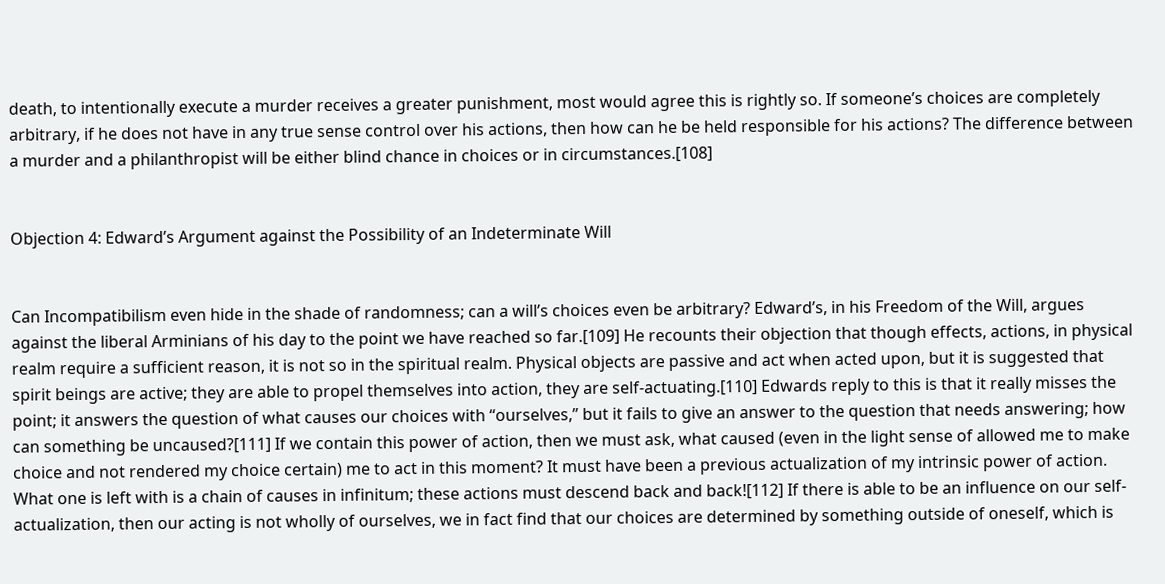death, to intentionally execute a murder receives a greater punishment, most would agree this is rightly so. If someone’s choices are completely arbitrary, if he does not have in any true sense control over his actions, then how can he be held responsible for his actions? The difference between a murder and a philanthropist will be either blind chance in choices or in circumstances.[108]


Objection 4: Edward’s Argument against the Possibility of an Indeterminate Will


Can Incompatibilism even hide in the shade of randomness; can a will’s choices even be arbitrary? Edward’s, in his Freedom of the Will, argues against the liberal Arminians of his day to the point we have reached so far.[109] He recounts their objection that though effects, actions, in physical realm require a sufficient reason, it is not so in the spiritual realm. Physical objects are passive and act when acted upon, but it is suggested that spirit beings are active; they are able to propel themselves into action, they are self-actuating.[110] Edwards reply to this is that it really misses the point; it answers the question of what causes our choices with “ourselves,” but it fails to give an answer to the question that needs answering; how can something be uncaused?[111] If we contain this power of action, then we must ask, what caused (even in the light sense of allowed me to make choice and not rendered my choice certain) me to act in this moment? It must have been a previous actualization of my intrinsic power of action. What one is left with is a chain of causes in infinitum; these actions must descend back and back![112] If there is able to be an influence on our self-actualization, then our acting is not wholly of ourselves, we in fact find that our choices are determined by something outside of oneself, which is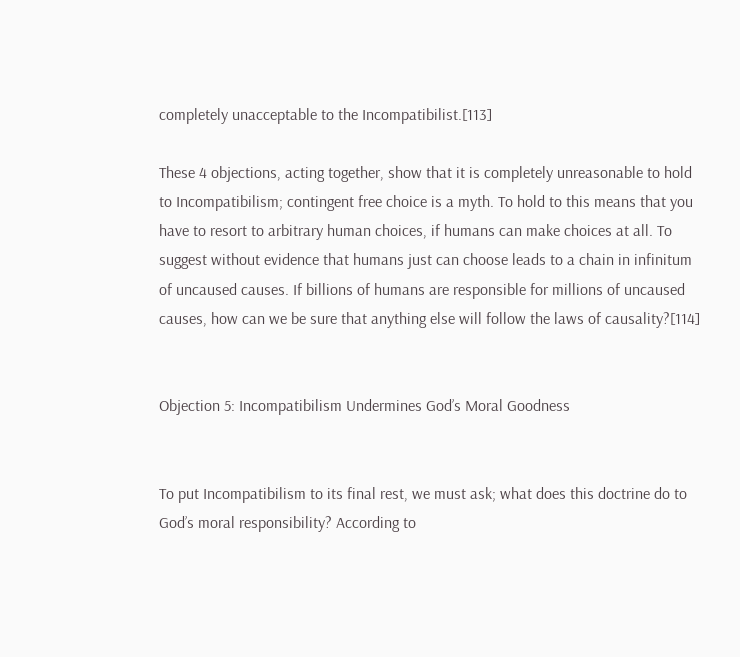completely unacceptable to the Incompatibilist.[113]

These 4 objections, acting together, show that it is completely unreasonable to hold to Incompatibilism; contingent free choice is a myth. To hold to this means that you have to resort to arbitrary human choices, if humans can make choices at all. To suggest without evidence that humans just can choose leads to a chain in infinitum of uncaused causes. If billions of humans are responsible for millions of uncaused causes, how can we be sure that anything else will follow the laws of causality?[114]


Objection 5: Incompatibilism Undermines God’s Moral Goodness


To put Incompatibilism to its final rest, we must ask; what does this doctrine do to God’s moral responsibility? According to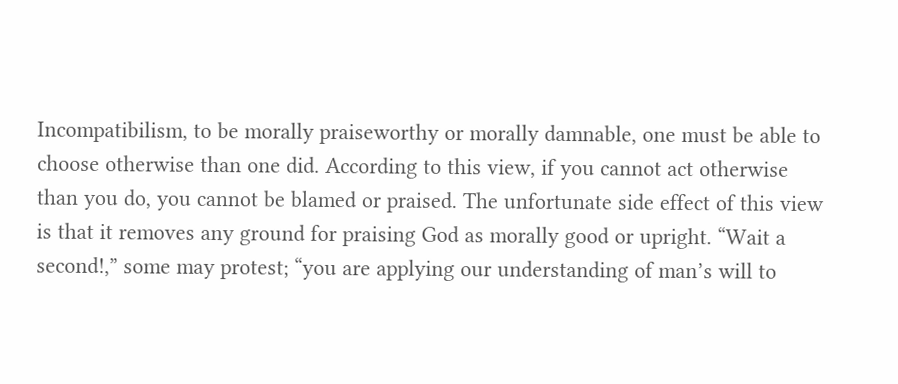Incompatibilism, to be morally praiseworthy or morally damnable, one must be able to choose otherwise than one did. According to this view, if you cannot act otherwise than you do, you cannot be blamed or praised. The unfortunate side effect of this view is that it removes any ground for praising God as morally good or upright. “Wait a second!,” some may protest; “you are applying our understanding of man’s will to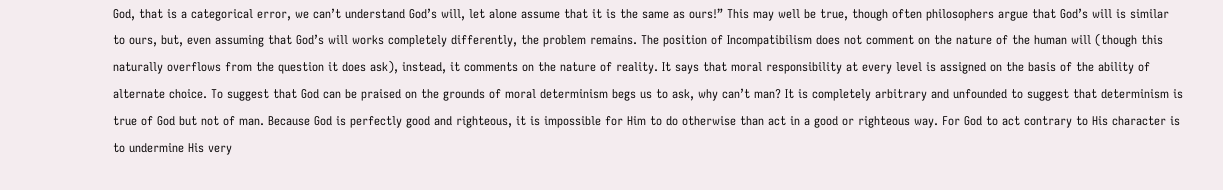God, that is a categorical error, we can’t understand God’s will, let alone assume that it is the same as ours!” This may well be true, though often philosophers argue that God’s will is similar to ours, but, even assuming that God’s will works completely differently, the problem remains. The position of Incompatibilism does not comment on the nature of the human will (though this naturally overflows from the question it does ask), instead, it comments on the nature of reality. It says that moral responsibility at every level is assigned on the basis of the ability of alternate choice. To suggest that God can be praised on the grounds of moral determinism begs us to ask, why can’t man? It is completely arbitrary and unfounded to suggest that determinism is true of God but not of man. Because God is perfectly good and righteous, it is impossible for Him to do otherwise than act in a good or righteous way. For God to act contrary to His character is to undermine His very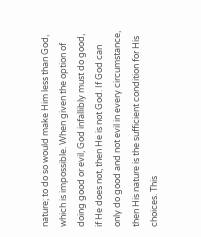nature; to do so would make Him less than God, which is impossible. When given the option of doing good or evil, God infallibly must do good, if He does not, then He is not God. If God can only do good and not evil in every circumstance, then His nature is the sufficient condition for His choices. This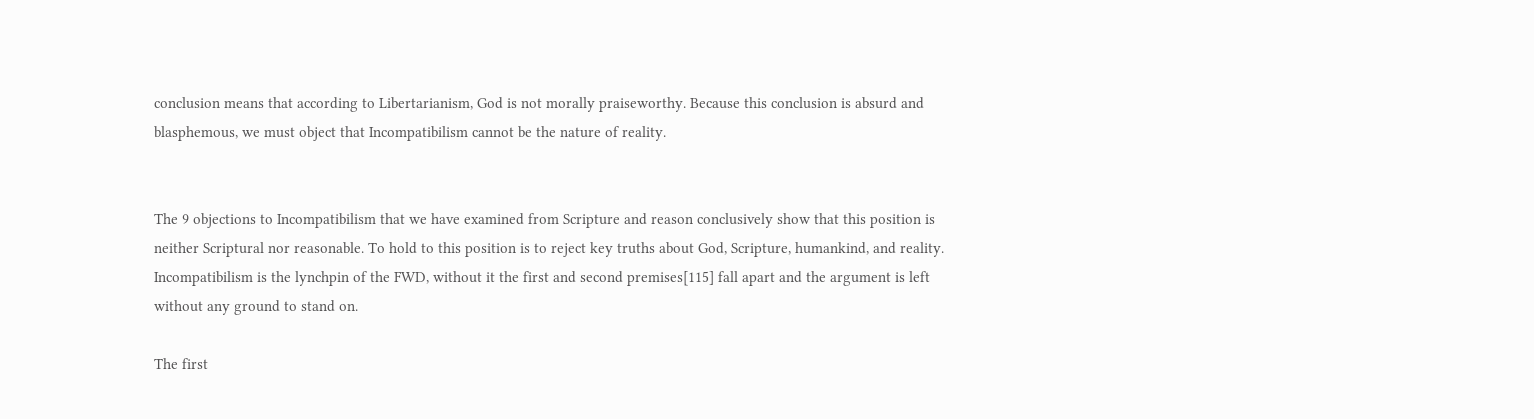conclusion means that according to Libertarianism, God is not morally praiseworthy. Because this conclusion is absurd and blasphemous, we must object that Incompatibilism cannot be the nature of reality.


The 9 objections to Incompatibilism that we have examined from Scripture and reason conclusively show that this position is neither Scriptural nor reasonable. To hold to this position is to reject key truths about God, Scripture, humankind, and reality. Incompatibilism is the lynchpin of the FWD, without it the first and second premises[115] fall apart and the argument is left without any ground to stand on.

The first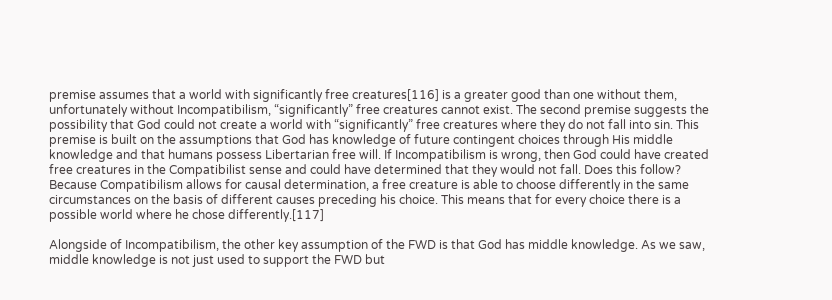premise assumes that a world with significantly free creatures[116] is a greater good than one without them, unfortunately without Incompatibilism, “significantly” free creatures cannot exist. The second premise suggests the possibility that God could not create a world with “significantly” free creatures where they do not fall into sin. This premise is built on the assumptions that God has knowledge of future contingent choices through His middle knowledge and that humans possess Libertarian free will. If Incompatibilism is wrong, then God could have created free creatures in the Compatibilist sense and could have determined that they would not fall. Does this follow? Because Compatibilism allows for causal determination, a free creature is able to choose differently in the same circumstances on the basis of different causes preceding his choice. This means that for every choice there is a possible world where he chose differently.[117]

Alongside of Incompatibilism, the other key assumption of the FWD is that God has middle knowledge. As we saw, middle knowledge is not just used to support the FWD but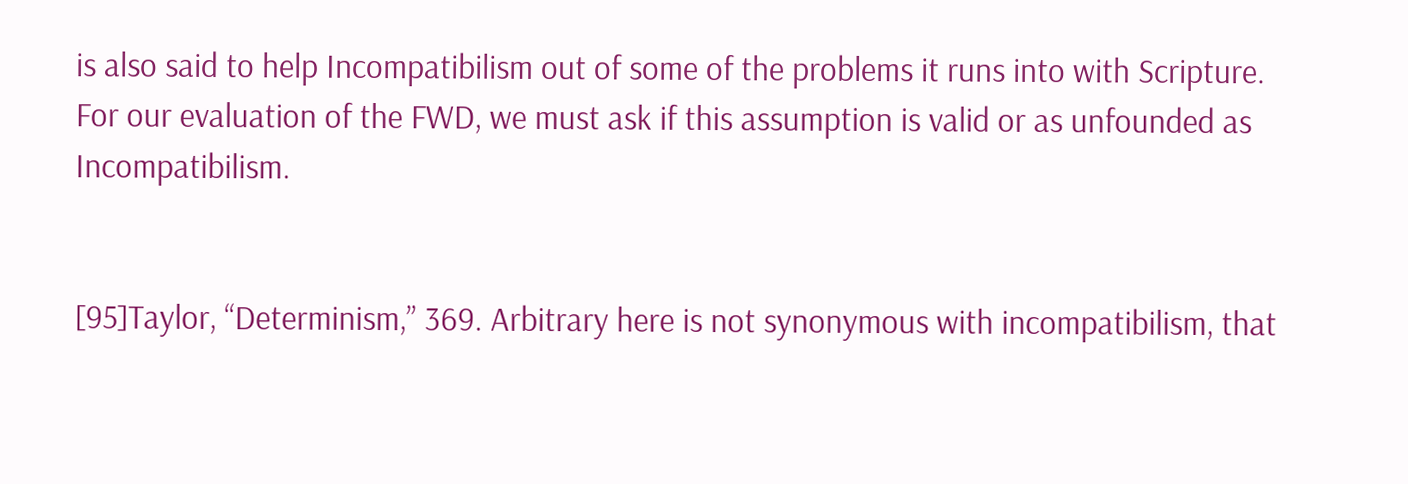is also said to help Incompatibilism out of some of the problems it runs into with Scripture. For our evaluation of the FWD, we must ask if this assumption is valid or as unfounded as Incompatibilism.


[95]Taylor, “Determinism,” 369. Arbitrary here is not synonymous with incompatibilism, that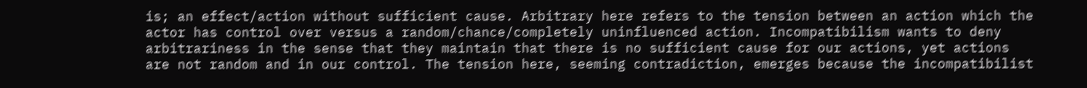is; an effect/action without sufficient cause. Arbitrary here refers to the tension between an action which the actor has control over versus a random/chance/completely uninfluenced action. Incompatibilism wants to deny arbitrariness in the sense that they maintain that there is no sufficient cause for our actions, yet actions are not random and in our control. The tension here, seeming contradiction, emerges because the incompatibilist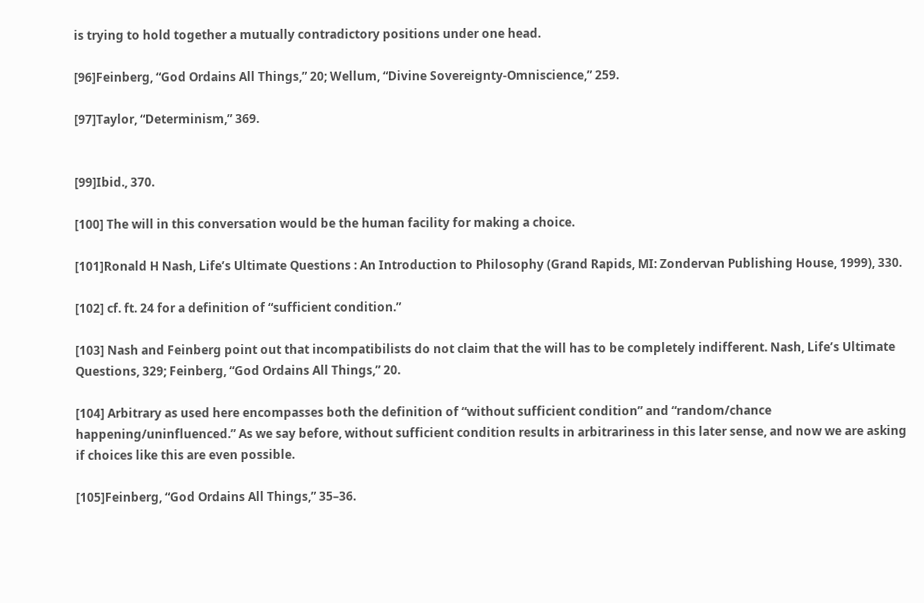is trying to hold together a mutually contradictory positions under one head.

[96]Feinberg, “God Ordains All Things,” 20; Wellum, “Divine Sovereignty-Omniscience,” 259.

[97]Taylor, “Determinism,” 369.


[99]Ibid., 370.

[100] The will in this conversation would be the human facility for making a choice.

[101]Ronald H Nash, Life’s Ultimate Questions : An Introduction to Philosophy (Grand Rapids, MI: Zondervan Publishing House, 1999), 330.

[102] cf. ft. 24 for a definition of “sufficient condition.”

[103] Nash and Feinberg point out that incompatibilists do not claim that the will has to be completely indifferent. Nash, Life’s Ultimate Questions, 329; Feinberg, “God Ordains All Things,” 20.

[104] Arbitrary as used here encompasses both the definition of “without sufficient condition” and “random/chance happening/uninfluenced.” As we say before, without sufficient condition results in arbitrariness in this later sense, and now we are asking if choices like this are even possible.

[105]Feinberg, “God Ordains All Things,” 35–36.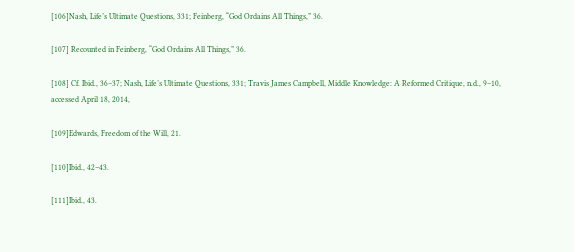[106]Nash, Life’s Ultimate Questions, 331; Feinberg, “God Ordains All Things,” 36.

[107] Recounted in Feinberg, “God Ordains All Things,” 36.

[108] Cf. Ibid., 36–37; Nash, Life’s Ultimate Questions, 331; Travis James Campbell, Middle Knowledge: A Reformed Critique, n.d., 9–10, accessed April 18, 2014,

[109]Edwards, Freedom of the Will, 21.

[110]Ibid., 42–43.

[111]Ibid., 43.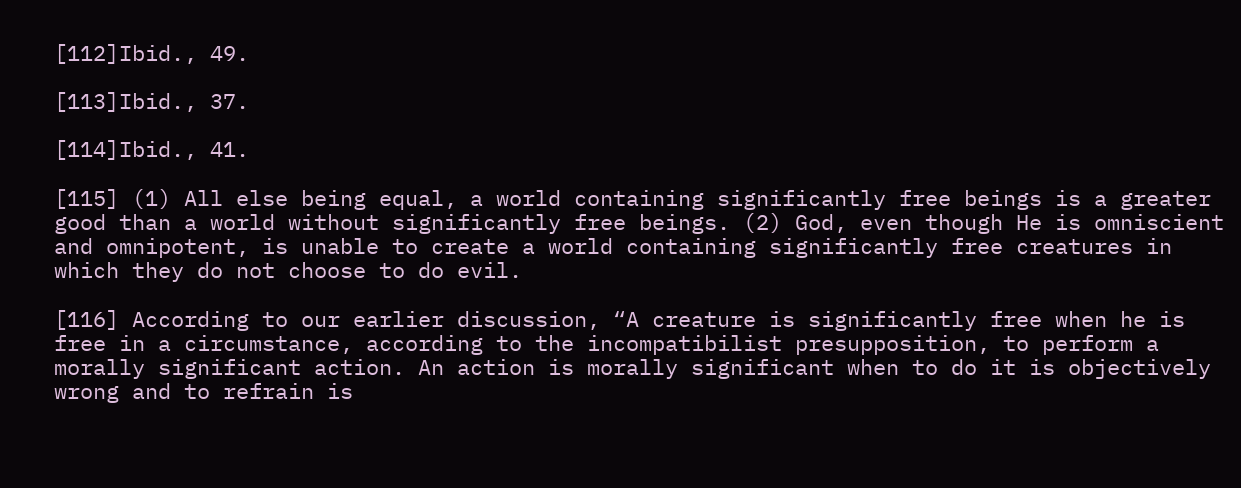[112]Ibid., 49.

[113]Ibid., 37.

[114]Ibid., 41.

[115] (1) All else being equal, a world containing significantly free beings is a greater good than a world without significantly free beings. (2) God, even though He is omniscient and omnipotent, is unable to create a world containing significantly free creatures in which they do not choose to do evil.

[116] According to our earlier discussion, “A creature is significantly free when he is free in a circumstance, according to the incompatibilist presupposition, to perform a morally significant action. An action is morally significant when to do it is objectively wrong and to refrain is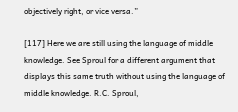objectively right, or vice versa.”

[117] Here we are still using the language of middle knowledge. See Sproul for a different argument that displays this same truth without using the language of middle knowledge. R.C. Sproul,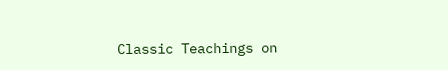Classic Teachings on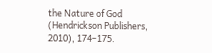the Nature of God (Hendrickson Publishers, 2010), 174–175.